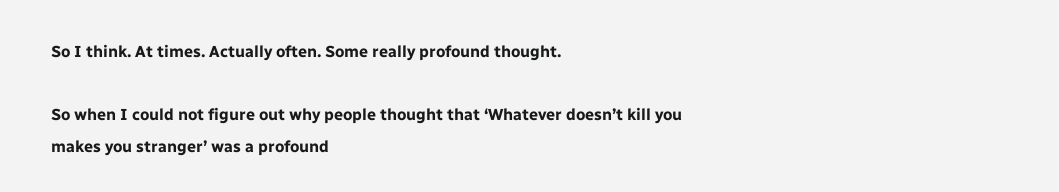So I think. At times. Actually often. Some really profound thought.

So when I could not figure out why people thought that ‘Whatever doesn’t kill you makes you stranger’ was a profound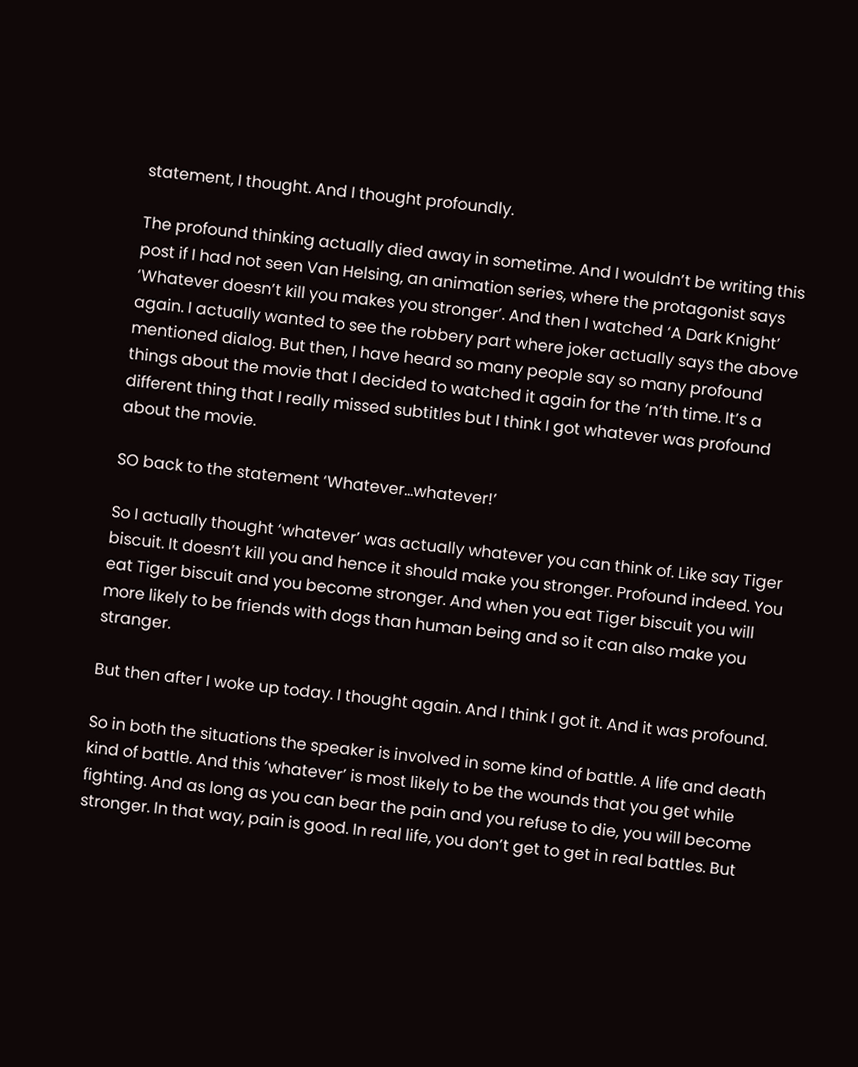statement, I thought. And I thought profoundly.

The profound thinking actually died away in sometime. And I wouldn’t be writing this post if I had not seen Van Helsing, an animation series, where the protagonist says ‘Whatever doesn’t kill you makes you stronger’. And then I watched ‘A Dark Knight’ again. I actually wanted to see the robbery part where joker actually says the above mentioned dialog. But then, I have heard so many people say so many profound things about the movie that I decided to watched it again for the ‘n’th time. It’s a different thing that I really missed subtitles but I think I got whatever was profound about the movie.

SO back to the statement ‘Whatever…whatever!’

So I actually thought ‘whatever’ was actually whatever you can think of. Like say Tiger biscuit. It doesn’t kill you and hence it should make you stronger. Profound indeed. You eat Tiger biscuit and you become stronger. And when you eat Tiger biscuit you will more likely to be friends with dogs than human being and so it can also make you stranger.

But then after I woke up today. I thought again. And I think I got it. And it was profound.

So in both the situations the speaker is involved in some kind of battle. A life and death kind of battle. And this ‘whatever’ is most likely to be the wounds that you get while fighting. And as long as you can bear the pain and you refuse to die, you will become stronger. In that way, pain is good. In real life, you don’t get to get in real battles. But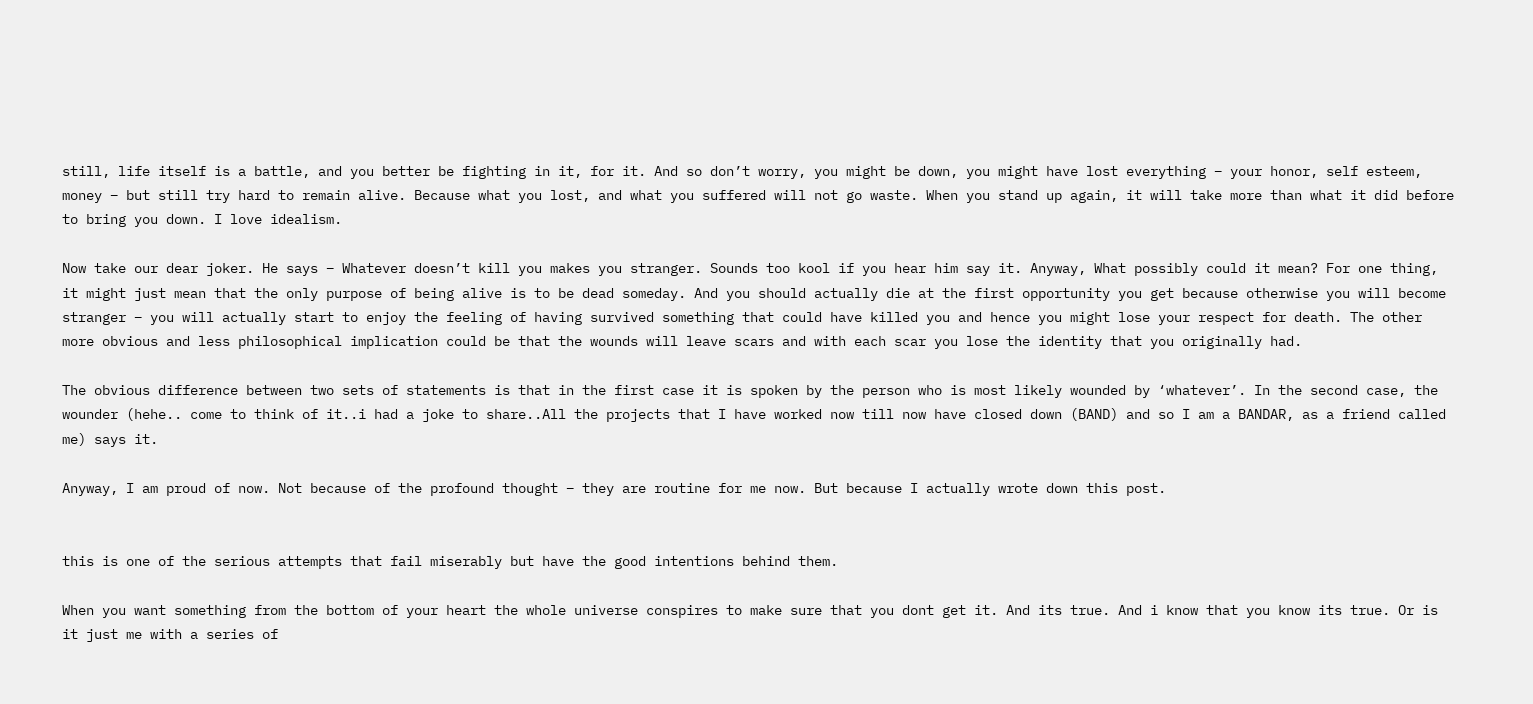still, life itself is a battle, and you better be fighting in it, for it. And so don’t worry, you might be down, you might have lost everything – your honor, self esteem, money – but still try hard to remain alive. Because what you lost, and what you suffered will not go waste. When you stand up again, it will take more than what it did before to bring you down. I love idealism.

Now take our dear joker. He says – Whatever doesn’t kill you makes you stranger. Sounds too kool if you hear him say it. Anyway, What possibly could it mean? For one thing, it might just mean that the only purpose of being alive is to be dead someday. And you should actually die at the first opportunity you get because otherwise you will become stranger – you will actually start to enjoy the feeling of having survived something that could have killed you and hence you might lose your respect for death. The other more obvious and less philosophical implication could be that the wounds will leave scars and with each scar you lose the identity that you originally had.

The obvious difference between two sets of statements is that in the first case it is spoken by the person who is most likely wounded by ‘whatever’. In the second case, the wounder (hehe.. come to think of it..i had a joke to share..All the projects that I have worked now till now have closed down (BAND) and so I am a BANDAR, as a friend called me) says it.

Anyway, I am proud of now. Not because of the profound thought – they are routine for me now. But because I actually wrote down this post.


this is one of the serious attempts that fail miserably but have the good intentions behind them.

When you want something from the bottom of your heart the whole universe conspires to make sure that you dont get it. And its true. And i know that you know its true. Or is it just me with a series of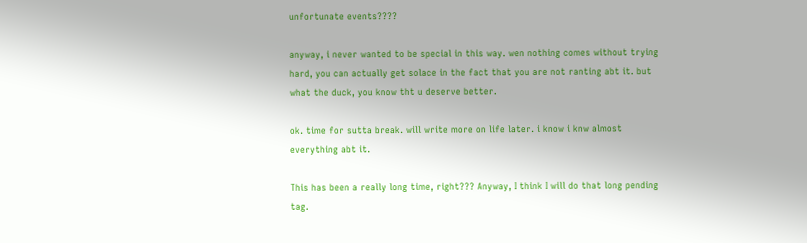unfortunate events????

anyway, i never wanted to be special in this way. wen nothing comes without trying hard, you can actually get solace in the fact that you are not ranting abt it. but what the duck, you know tht u deserve better.

ok. time for sutta break. will write more on life later. i know i knw almost everything abt it.

This has been a really long time, right??? Anyway, I think I will do that long pending tag.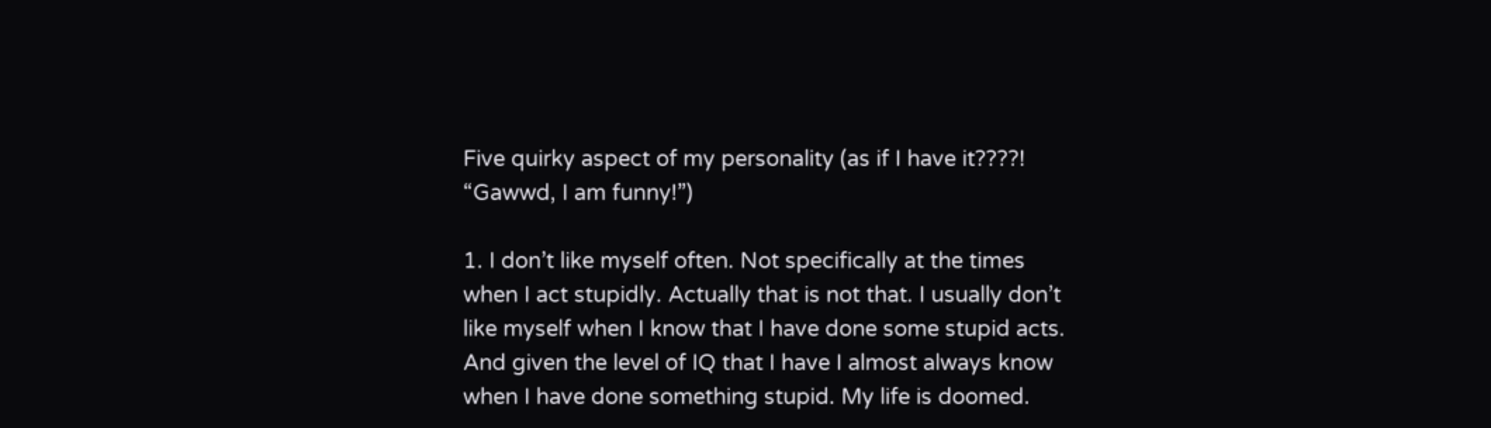Five quirky aspect of my personality (as if I have it????! “Gawwd, I am funny!”)

1. I don’t like myself often. Not specifically at the times when I act stupidly. Actually that is not that. I usually don’t like myself when I know that I have done some stupid acts. And given the level of IQ that I have I almost always know when I have done something stupid. My life is doomed.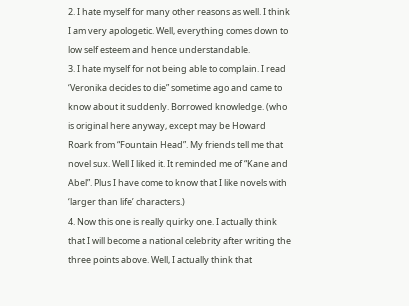2. I hate myself for many other reasons as well. I think I am very apologetic. Well, everything comes down to low self esteem and hence understandable.
3. I hate myself for not being able to complain. I read ‘Veronika decides to die” sometime ago and came to know about it suddenly. Borrowed knowledge. (who is original here anyway, except may be Howard Roark from “Fountain Head”. My friends tell me that novel sux. Well I liked it. It reminded me of “Kane and Abel”. Plus I have come to know that I like novels with ‘larger than life’ characters.)
4. Now this one is really quirky one. I actually think that I will become a national celebrity after writing the three points above. Well, I actually think that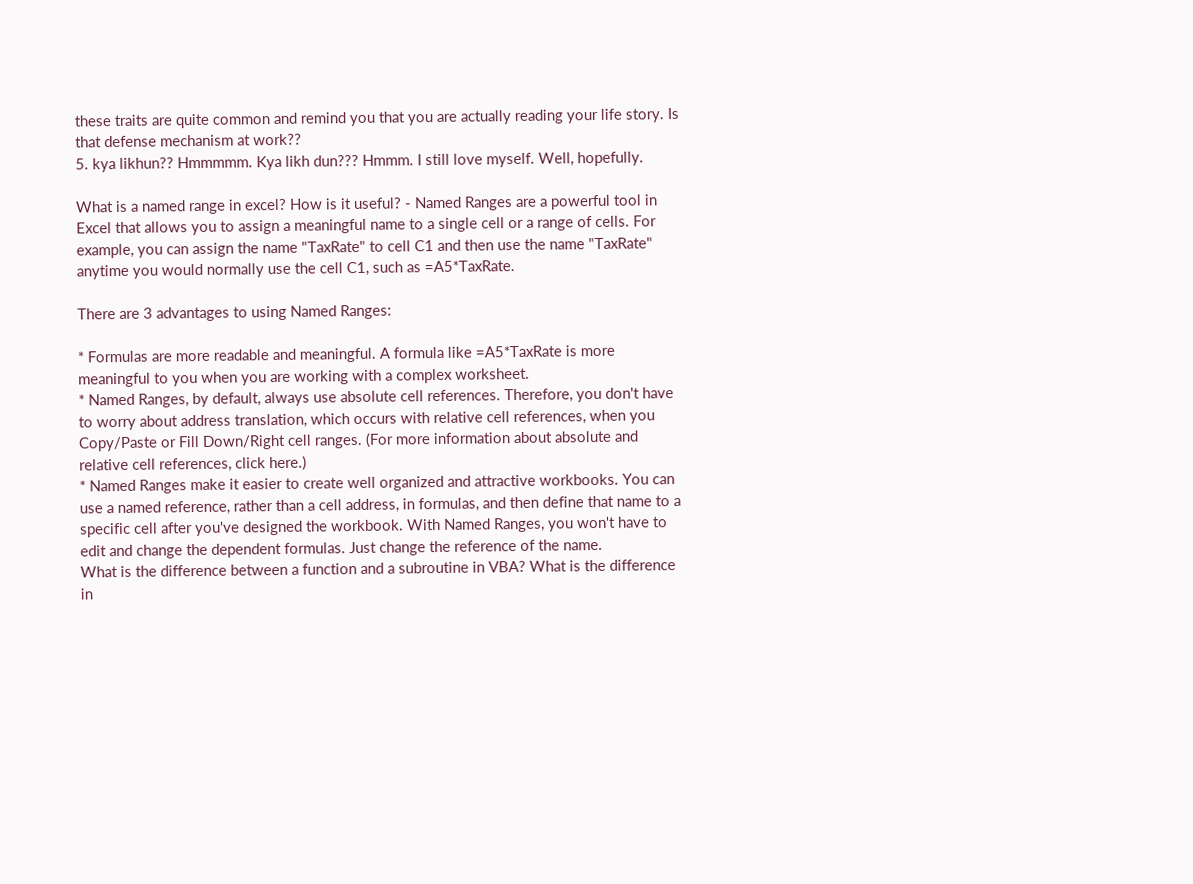these traits are quite common and remind you that you are actually reading your life story. Is that defense mechanism at work??
5. kya likhun?? Hmmmmm. Kya likh dun??? Hmmm. I still love myself. Well, hopefully.

What is a named range in excel? How is it useful? - Named Ranges are a powerful tool in Excel that allows you to assign a meaningful name to a single cell or a range of cells. For example, you can assign the name "TaxRate" to cell C1 and then use the name "TaxRate" anytime you would normally use the cell C1, such as =A5*TaxRate.

There are 3 advantages to using Named Ranges:

* Formulas are more readable and meaningful. A formula like =A5*TaxRate is more meaningful to you when you are working with a complex worksheet.
* Named Ranges, by default, always use absolute cell references. Therefore, you don't have to worry about address translation, which occurs with relative cell references, when you Copy/Paste or Fill Down/Right cell ranges. (For more information about absolute and relative cell references, click here.)
* Named Ranges make it easier to create well organized and attractive workbooks. You can use a named reference, rather than a cell address, in formulas, and then define that name to a specific cell after you've designed the workbook. With Named Ranges, you won't have to edit and change the dependent formulas. Just change the reference of the name.
What is the difference between a function and a subroutine in VBA? What is the difference in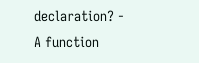declaration? - A function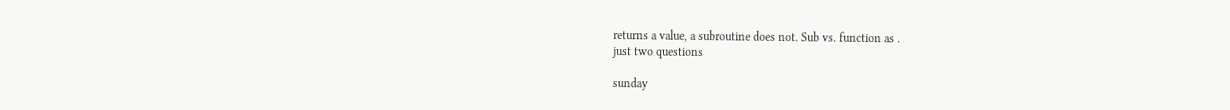returns a value, a subroutine does not. Sub vs. function as .
just two questions

sunday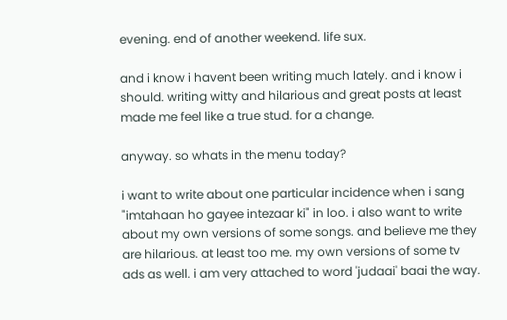evening. end of another weekend. life sux.

and i know i havent been writing much lately. and i know i should. writing witty and hilarious and great posts at least made me feel like a true stud. for a change.

anyway. so whats in the menu today?

i want to write about one particular incidence when i sang "imtahaan ho gayee intezaar ki" in loo. i also want to write about my own versions of some songs. and believe me they are hilarious. at least too me. my own versions of some tv ads as well. i am very attached to word 'judaai' baai the way.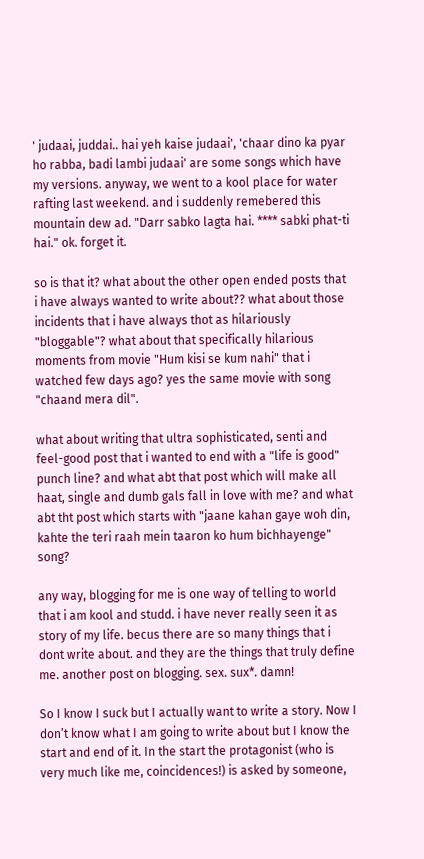' judaai, juddai.. hai yeh kaise judaai', 'chaar dino ka pyar ho rabba, badi lambi judaai' are some songs which have my versions. anyway, we went to a kool place for water rafting last weekend. and i suddenly remebered this mountain dew ad. "Darr sabko lagta hai. **** sabki phat-ti hai." ok. forget it.

so is that it? what about the other open ended posts that i have always wanted to write about?? what about those incidents that i have always thot as hilariously "bloggable"? what about that specifically hilarious moments from movie "Hum kisi se kum nahi" that i watched few days ago? yes the same movie with song "chaand mera dil".

what about writing that ultra sophisticated, senti and feel-good post that i wanted to end with a "life is good" punch line? and what abt that post which will make all haat, single and dumb gals fall in love with me? and what abt tht post which starts with "jaane kahan gaye woh din, kahte the teri raah mein taaron ko hum bichhayenge" song?

any way, blogging for me is one way of telling to world that i am kool and studd. i have never really seen it as story of my life. becus there are so many things that i dont write about. and they are the things that truly define me. another post on blogging. sex. sux*. damn!

So I know I suck but I actually want to write a story. Now I don’t know what I am going to write about but I know the start and end of it. In the start the protagonist (who is very much like me, coincidences!) is asked by someone,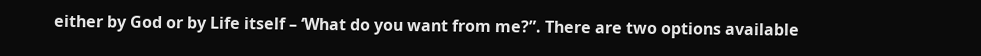either by God or by Life itself – ‘What do you want from me?”. There are two options available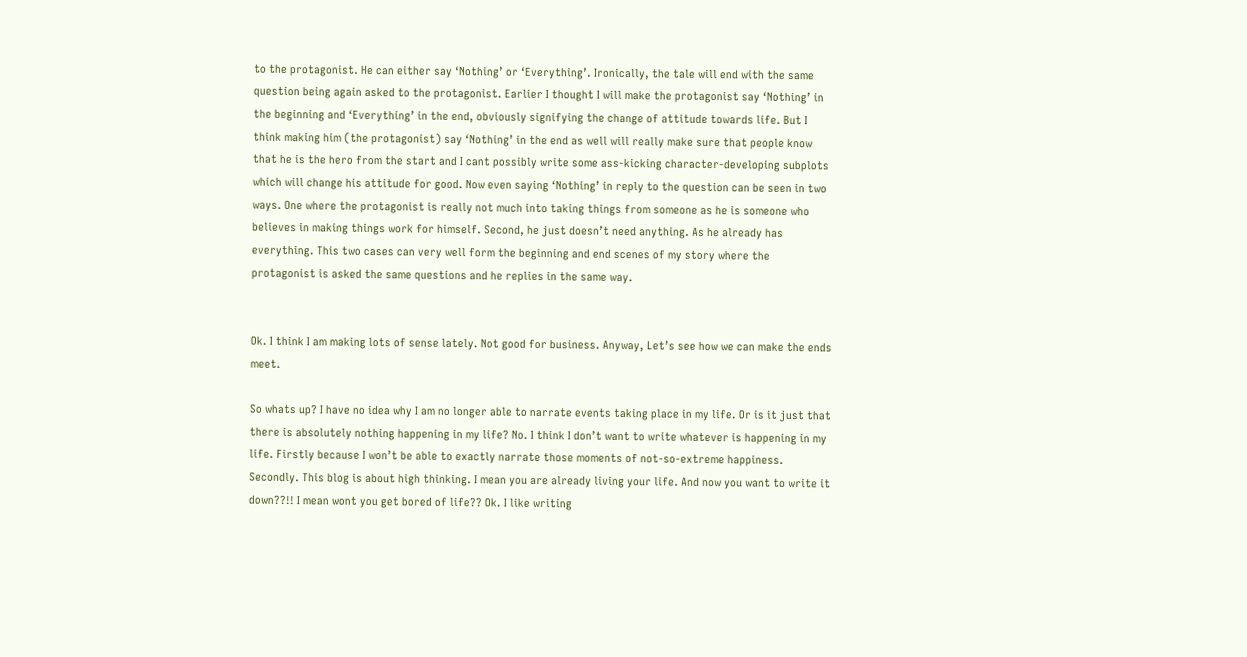to the protagonist. He can either say ‘Nothing’ or ‘Everything’. Ironically, the tale will end with the same question being again asked to the protagonist. Earlier I thought I will make the protagonist say ‘Nothing’ in the beginning and ‘Everything’ in the end, obviously signifying the change of attitude towards life. But I think making him (the protagonist) say ‘Nothing’ in the end as well will really make sure that people know that he is the hero from the start and I cant possibly write some ass-kicking character-developing subplots which will change his attitude for good. Now even saying ‘Nothing’ in reply to the question can be seen in two ways. One where the protagonist is really not much into taking things from someone as he is someone who believes in making things work for himself. Second, he just doesn’t need anything. As he already has everything. This two cases can very well form the beginning and end scenes of my story where the protagonist is asked the same questions and he replies in the same way.


Ok. I think I am making lots of sense lately. Not good for business. Anyway, Let’s see how we can make the ends meet.

So whats up? I have no idea why I am no longer able to narrate events taking place in my life. Or is it just that there is absolutely nothing happening in my life? No. I think I don’t want to write whatever is happening in my life. Firstly because I won’t be able to exactly narrate those moments of not-so-extreme happiness. Secondly. This blog is about high thinking. I mean you are already living your life. And now you want to write it down??!! I mean wont you get bored of life?? Ok. I like writing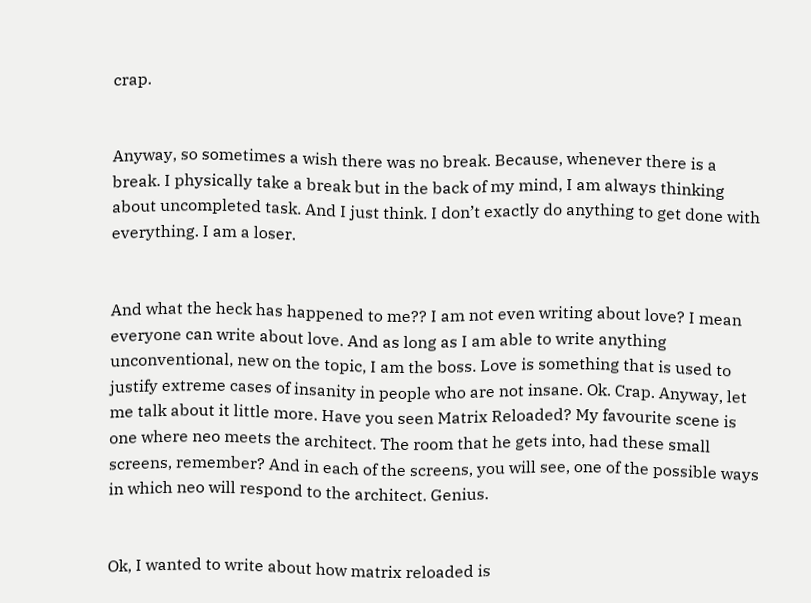crap.


Anyway, so sometimes a wish there was no break. Because, whenever there is a break. I physically take a break but in the back of my mind, I am always thinking about uncompleted task. And I just think. I don’t exactly do anything to get done with everything. I am a loser.


And what the heck has happened to me?? I am not even writing about love? I mean everyone can write about love. And as long as I am able to write anything unconventional, new on the topic, I am the boss. Love is something that is used to justify extreme cases of insanity in people who are not insane. Ok. Crap. Anyway, let me talk about it little more. Have you seen Matrix Reloaded? My favourite scene is one where neo meets the architect. The room that he gets into, had these small screens, remember? And in each of the screens, you will see, one of the possible ways in which neo will respond to the architect. Genius.


Ok, I wanted to write about how matrix reloaded is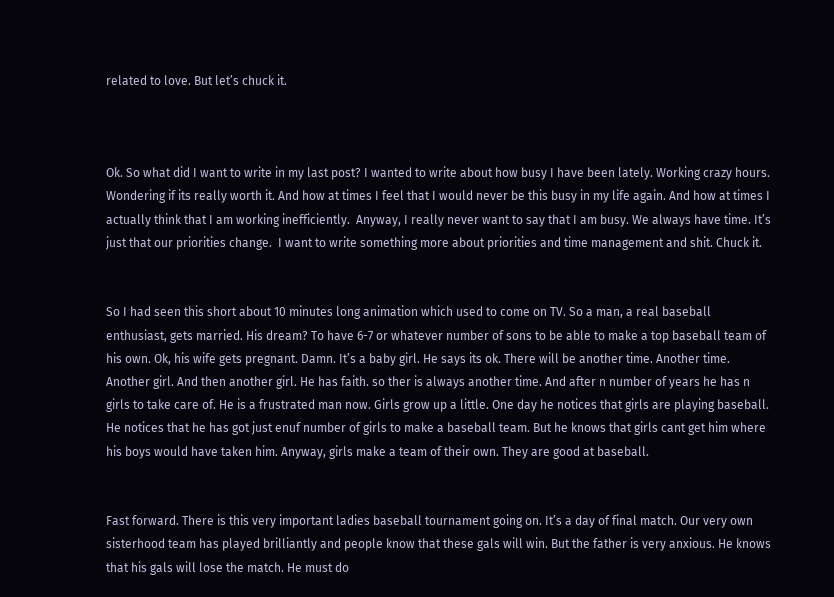related to love. But let’s chuck it.



Ok. So what did I want to write in my last post? I wanted to write about how busy I have been lately. Working crazy hours. Wondering if its really worth it. And how at times I feel that I would never be this busy in my life again. And how at times I actually think that I am working inefficiently.  Anyway, I really never want to say that I am busy. We always have time. It’s just that our priorities change.  I want to write something more about priorities and time management and shit. Chuck it.


So I had seen this short about 10 minutes long animation which used to come on TV. So a man, a real baseball enthusiast, gets married. His dream? To have 6-7 or whatever number of sons to be able to make a top baseball team of his own. Ok, his wife gets pregnant. Damn. It’s a baby girl. He says its ok. There will be another time. Another time. Another girl. And then another girl. He has faith. so ther is always another time. And after n number of years he has n girls to take care of. He is a frustrated man now. Girls grow up a little. One day he notices that girls are playing baseball. He notices that he has got just enuf number of girls to make a baseball team. But he knows that girls cant get him where his boys would have taken him. Anyway, girls make a team of their own. They are good at baseball.


Fast forward. There is this very important ladies baseball tournament going on. It’s a day of final match. Our very own sisterhood team has played brilliantly and people know that these gals will win. But the father is very anxious. He knows that his gals will lose the match. He must do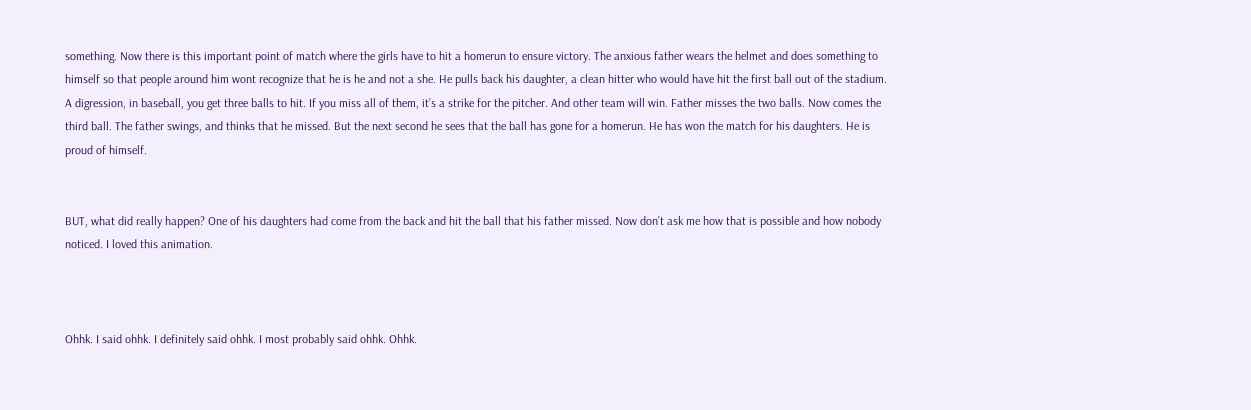something. Now there is this important point of match where the girls have to hit a homerun to ensure victory. The anxious father wears the helmet and does something to himself so that people around him wont recognize that he is he and not a she. He pulls back his daughter, a clean hitter who would have hit the first ball out of the stadium. A digression, in baseball, you get three balls to hit. If you miss all of them, it’s a strike for the pitcher. And other team will win. Father misses the two balls. Now comes the third ball. The father swings, and thinks that he missed. But the next second he sees that the ball has gone for a homerun. He has won the match for his daughters. He is proud of himself.


BUT, what did really happen? One of his daughters had come from the back and hit the ball that his father missed. Now don’t ask me how that is possible and how nobody noticed. I loved this animation.



Ohhk. I said ohhk. I definitely said ohhk. I most probably said ohhk. Ohhk.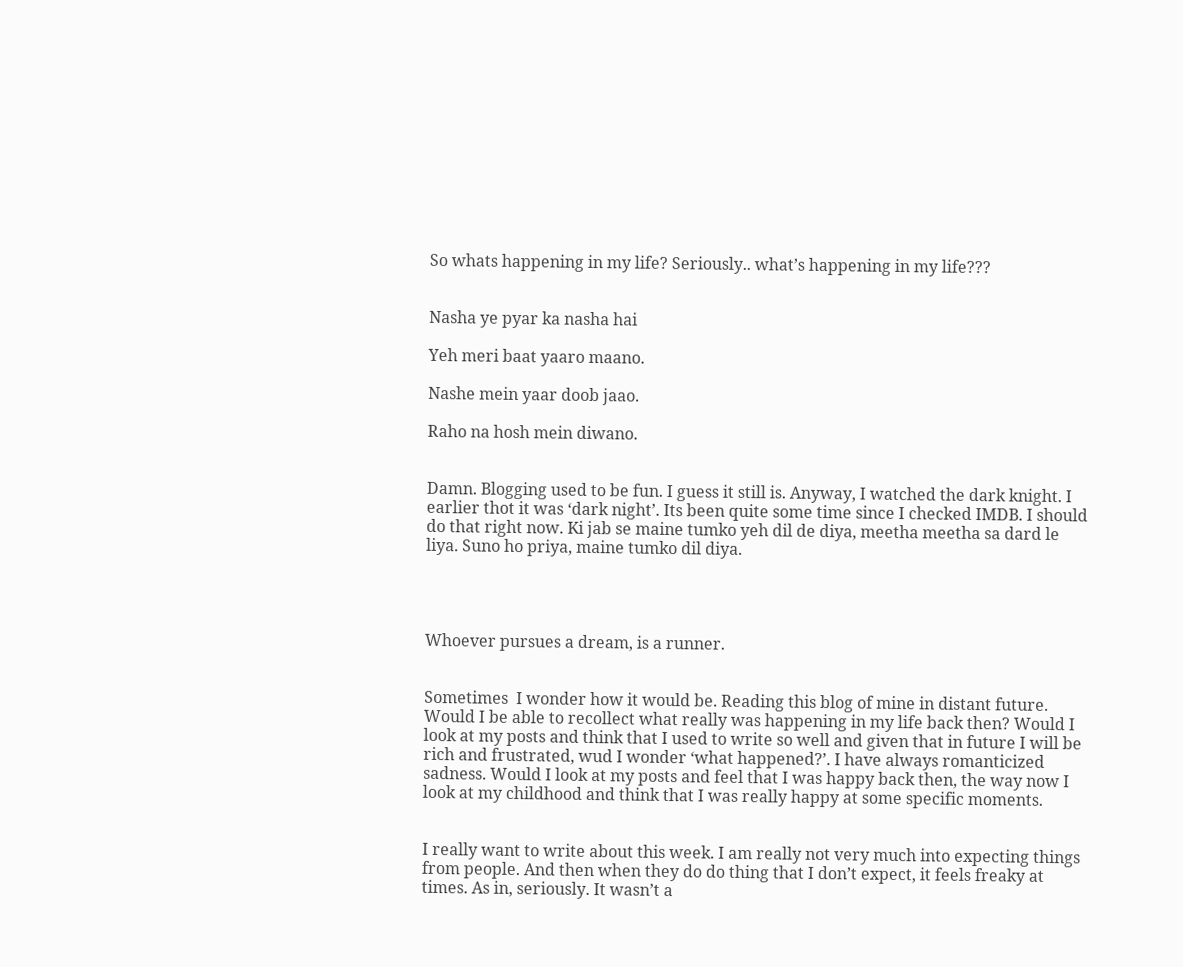So whats happening in my life? Seriously.. what’s happening in my life???


Nasha ye pyar ka nasha hai

Yeh meri baat yaaro maano.

Nashe mein yaar doob jaao.

Raho na hosh mein diwano.


Damn. Blogging used to be fun. I guess it still is. Anyway, I watched the dark knight. I earlier thot it was ‘dark night’. Its been quite some time since I checked IMDB. I should do that right now. Ki jab se maine tumko yeh dil de diya, meetha meetha sa dard le liya. Suno ho priya, maine tumko dil diya.




Whoever pursues a dream, is a runner.


Sometimes  I wonder how it would be. Reading this blog of mine in distant future. Would I be able to recollect what really was happening in my life back then? Would I look at my posts and think that I used to write so well and given that in future I will be rich and frustrated, wud I wonder ‘what happened?’. I have always romanticized sadness. Would I look at my posts and feel that I was happy back then, the way now I look at my childhood and think that I was really happy at some specific moments.


I really want to write about this week. I am really not very much into expecting things from people. And then when they do do thing that I don’t expect, it feels freaky at times. As in, seriously. It wasn’t a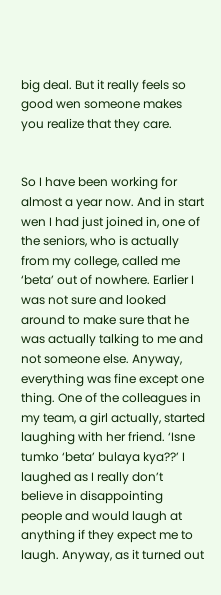big deal. But it really feels so good wen someone makes you realize that they care.


So I have been working for almost a year now. And in start wen I had just joined in, one of the seniors, who is actually from my college, called me ‘beta’ out of nowhere. Earlier I was not sure and looked around to make sure that he was actually talking to me and not someone else. Anyway, everything was fine except one thing. One of the colleagues in my team, a girl actually, started laughing with her friend. ‘Isne tumko ‘beta’ bulaya kya??’ I laughed as I really don’t believe in disappointing people and would laugh at anything if they expect me to laugh. Anyway, as it turned out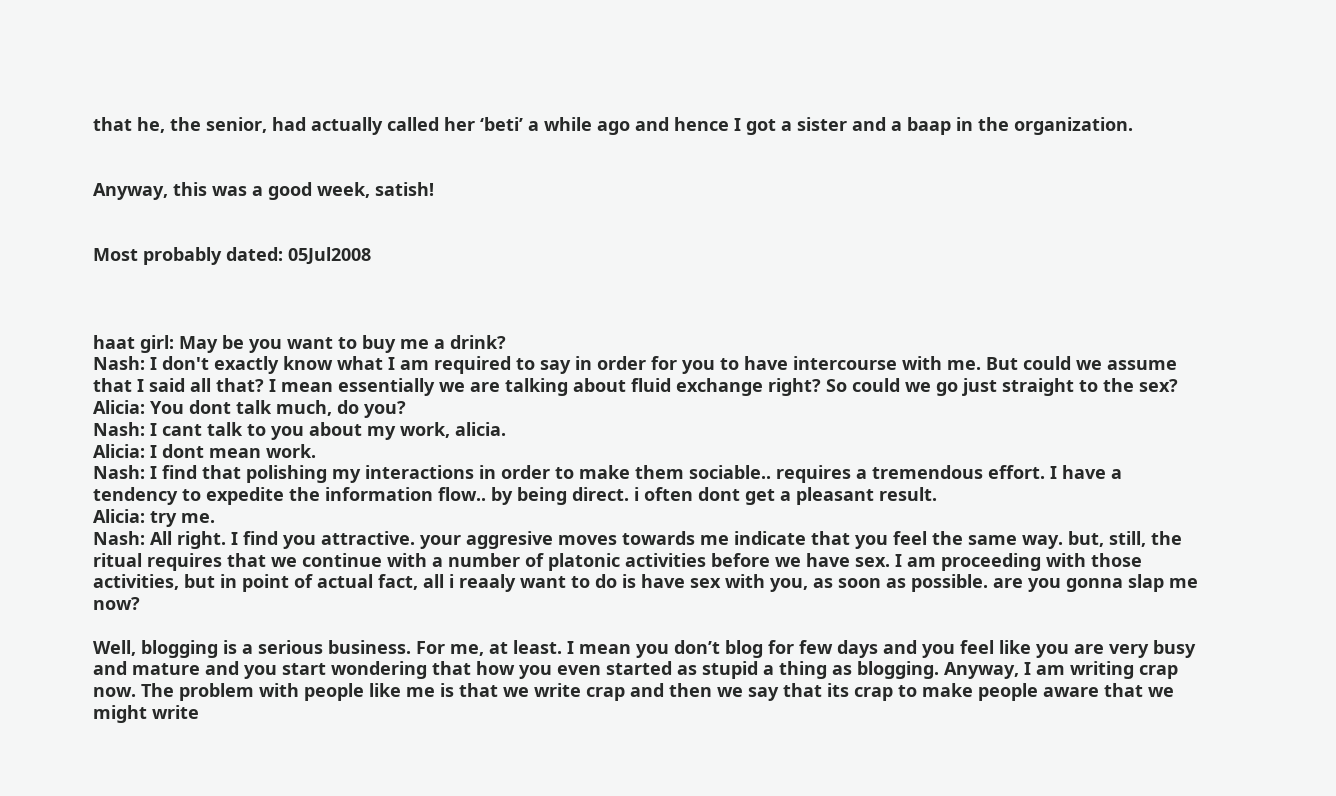that he, the senior, had actually called her ‘beti’ a while ago and hence I got a sister and a baap in the organization.


Anyway, this was a good week, satish!


Most probably dated: 05Jul2008



haat girl: May be you want to buy me a drink?
Nash: I don't exactly know what I am required to say in order for you to have intercourse with me. But could we assume that I said all that? I mean essentially we are talking about fluid exchange right? So could we go just straight to the sex?
Alicia: You dont talk much, do you?
Nash: I cant talk to you about my work, alicia.
Alicia: I dont mean work.
Nash: I find that polishing my interactions in order to make them sociable.. requires a tremendous effort. I have a tendency to expedite the information flow.. by being direct. i often dont get a pleasant result.
Alicia: try me.
Nash: All right. I find you attractive. your aggresive moves towards me indicate that you feel the same way. but, still, the ritual requires that we continue with a number of platonic activities before we have sex. I am proceeding with those activities, but in point of actual fact, all i reaaly want to do is have sex with you, as soon as possible. are you gonna slap me now?

Well, blogging is a serious business. For me, at least. I mean you don’t blog for few days and you feel like you are very busy and mature and you start wondering that how you even started as stupid a thing as blogging. Anyway, I am writing crap now. The problem with people like me is that we write crap and then we say that its crap to make people aware that we might write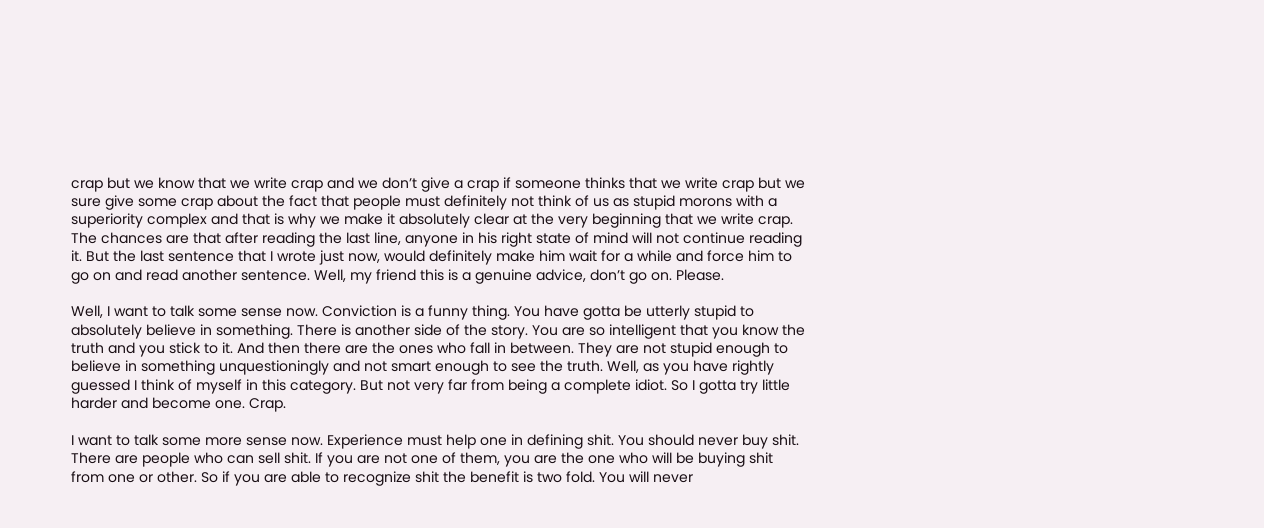crap but we know that we write crap and we don’t give a crap if someone thinks that we write crap but we sure give some crap about the fact that people must definitely not think of us as stupid morons with a superiority complex and that is why we make it absolutely clear at the very beginning that we write crap. The chances are that after reading the last line, anyone in his right state of mind will not continue reading it. But the last sentence that I wrote just now, would definitely make him wait for a while and force him to go on and read another sentence. Well, my friend this is a genuine advice, don’t go on. Please.

Well, I want to talk some sense now. Conviction is a funny thing. You have gotta be utterly stupid to absolutely believe in something. There is another side of the story. You are so intelligent that you know the truth and you stick to it. And then there are the ones who fall in between. They are not stupid enough to believe in something unquestioningly and not smart enough to see the truth. Well, as you have rightly guessed I think of myself in this category. But not very far from being a complete idiot. So I gotta try little harder and become one. Crap.

I want to talk some more sense now. Experience must help one in defining shit. You should never buy shit. There are people who can sell shit. If you are not one of them, you are the one who will be buying shit from one or other. So if you are able to recognize shit the benefit is two fold. You will never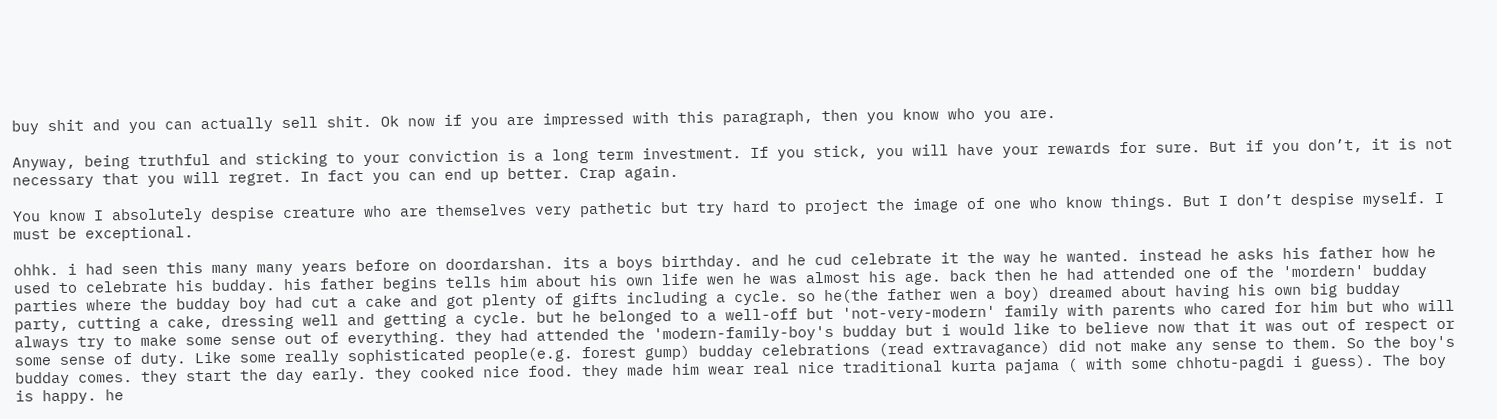buy shit and you can actually sell shit. Ok now if you are impressed with this paragraph, then you know who you are.

Anyway, being truthful and sticking to your conviction is a long term investment. If you stick, you will have your rewards for sure. But if you don’t, it is not necessary that you will regret. In fact you can end up better. Crap again.

You know I absolutely despise creature who are themselves very pathetic but try hard to project the image of one who know things. But I don’t despise myself. I must be exceptional.

ohhk. i had seen this many many years before on doordarshan. its a boys birthday. and he cud celebrate it the way he wanted. instead he asks his father how he used to celebrate his budday. his father begins tells him about his own life wen he was almost his age. back then he had attended one of the 'mordern' budday parties where the budday boy had cut a cake and got plenty of gifts including a cycle. so he(the father wen a boy) dreamed about having his own big budday party, cutting a cake, dressing well and getting a cycle. but he belonged to a well-off but 'not-very-modern' family with parents who cared for him but who will always try to make some sense out of everything. they had attended the 'modern-family-boy's budday but i would like to believe now that it was out of respect or some sense of duty. Like some really sophisticated people(e.g. forest gump) budday celebrations (read extravagance) did not make any sense to them. So the boy's budday comes. they start the day early. they cooked nice food. they made him wear real nice traditional kurta pajama ( with some chhotu-pagdi i guess). The boy is happy. he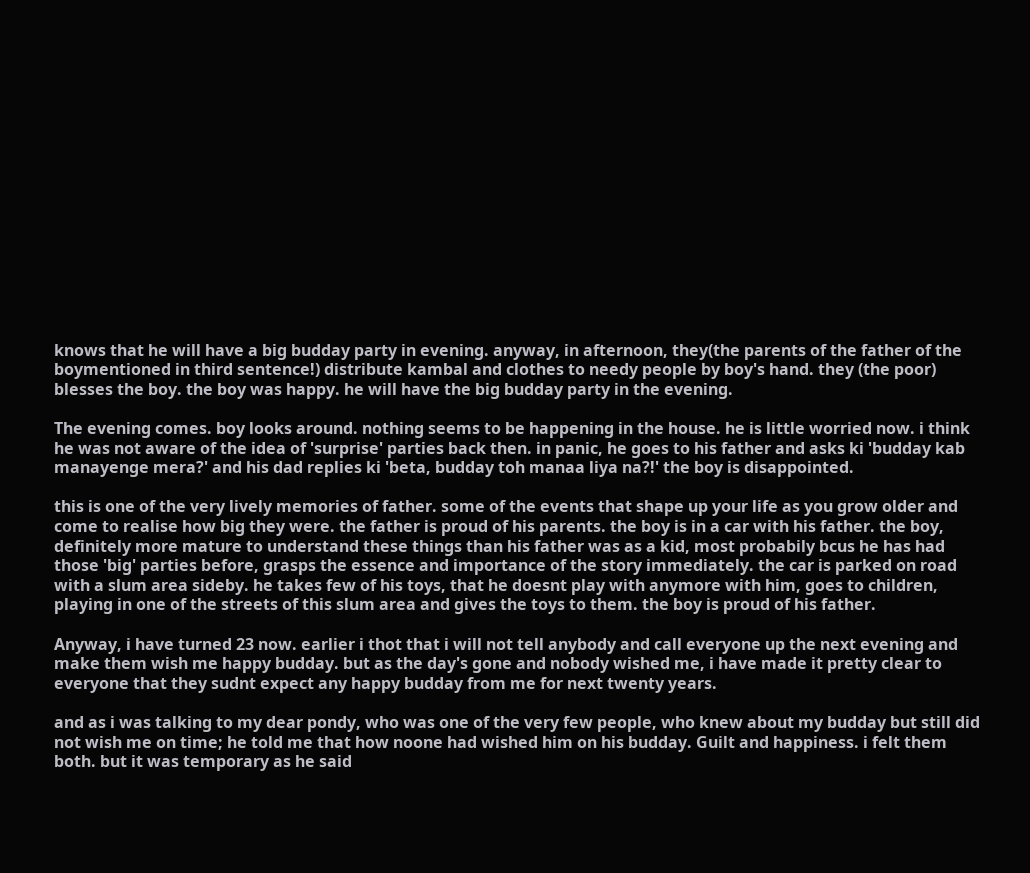knows that he will have a big budday party in evening. anyway, in afternoon, they(the parents of the father of the boymentioned in third sentence!) distribute kambal and clothes to needy people by boy's hand. they (the poor) blesses the boy. the boy was happy. he will have the big budday party in the evening.

The evening comes. boy looks around. nothing seems to be happening in the house. he is little worried now. i think he was not aware of the idea of 'surprise' parties back then. in panic, he goes to his father and asks ki 'budday kab manayenge mera?' and his dad replies ki 'beta, budday toh manaa liya na?!' the boy is disappointed.

this is one of the very lively memories of father. some of the events that shape up your life as you grow older and come to realise how big they were. the father is proud of his parents. the boy is in a car with his father. the boy, definitely more mature to understand these things than his father was as a kid, most probabily bcus he has had those 'big' parties before, grasps the essence and importance of the story immediately. the car is parked on road with a slum area sideby. he takes few of his toys, that he doesnt play with anymore with him, goes to children, playing in one of the streets of this slum area and gives the toys to them. the boy is proud of his father.

Anyway, i have turned 23 now. earlier i thot that i will not tell anybody and call everyone up the next evening and make them wish me happy budday. but as the day's gone and nobody wished me, i have made it pretty clear to everyone that they sudnt expect any happy budday from me for next twenty years.

and as i was talking to my dear pondy, who was one of the very few people, who knew about my budday but still did not wish me on time; he told me that how noone had wished him on his budday. Guilt and happiness. i felt them both. but it was temporary as he said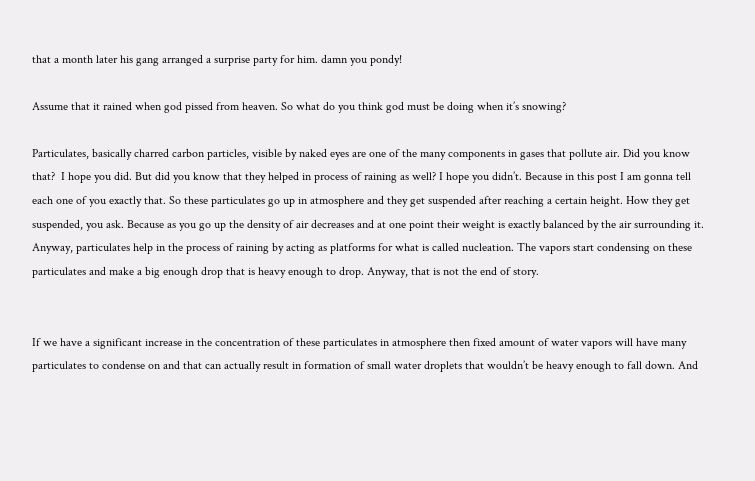that a month later his gang arranged a surprise party for him. damn you pondy!

Assume that it rained when god pissed from heaven. So what do you think god must be doing when it’s snowing?

Particulates, basically charred carbon particles, visible by naked eyes are one of the many components in gases that pollute air. Did you know that?  I hope you did. But did you know that they helped in process of raining as well? I hope you didn’t. Because in this post I am gonna tell each one of you exactly that. So these particulates go up in atmosphere and they get suspended after reaching a certain height. How they get suspended, you ask. Because as you go up the density of air decreases and at one point their weight is exactly balanced by the air surrounding it. Anyway, particulates help in the process of raining by acting as platforms for what is called nucleation. The vapors start condensing on these particulates and make a big enough drop that is heavy enough to drop. Anyway, that is not the end of story.


If we have a significant increase in the concentration of these particulates in atmosphere then fixed amount of water vapors will have many particulates to condense on and that can actually result in formation of small water droplets that wouldn’t be heavy enough to fall down. And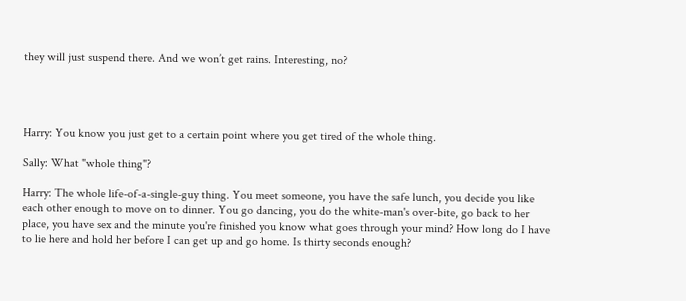they will just suspend there. And we won’t get rains. Interesting, no?




Harry: You know you just get to a certain point where you get tired of the whole thing.

Sally: What "whole thing"?

Harry: The whole life-of-a-single-guy thing. You meet someone, you have the safe lunch, you decide you like each other enough to move on to dinner. You go dancing, you do the white-man's over-bite, go back to her place, you have sex and the minute you're finished you know what goes through your mind? How long do I have to lie here and hold her before I can get up and go home. Is thirty seconds enough?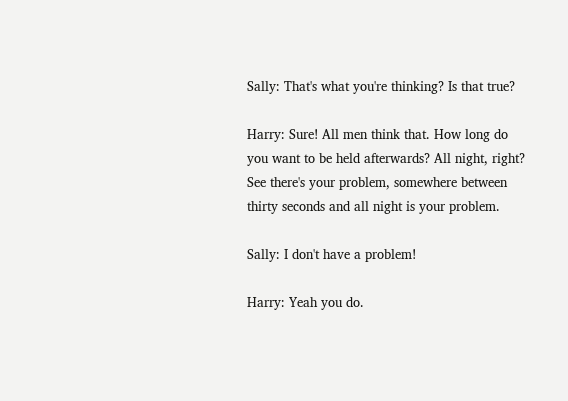Sally: That's what you're thinking? Is that true?

Harry: Sure! All men think that. How long do you want to be held afterwards? All night, right? See there's your problem, somewhere between thirty seconds and all night is your problem.

Sally: I don't have a problem!

Harry: Yeah you do.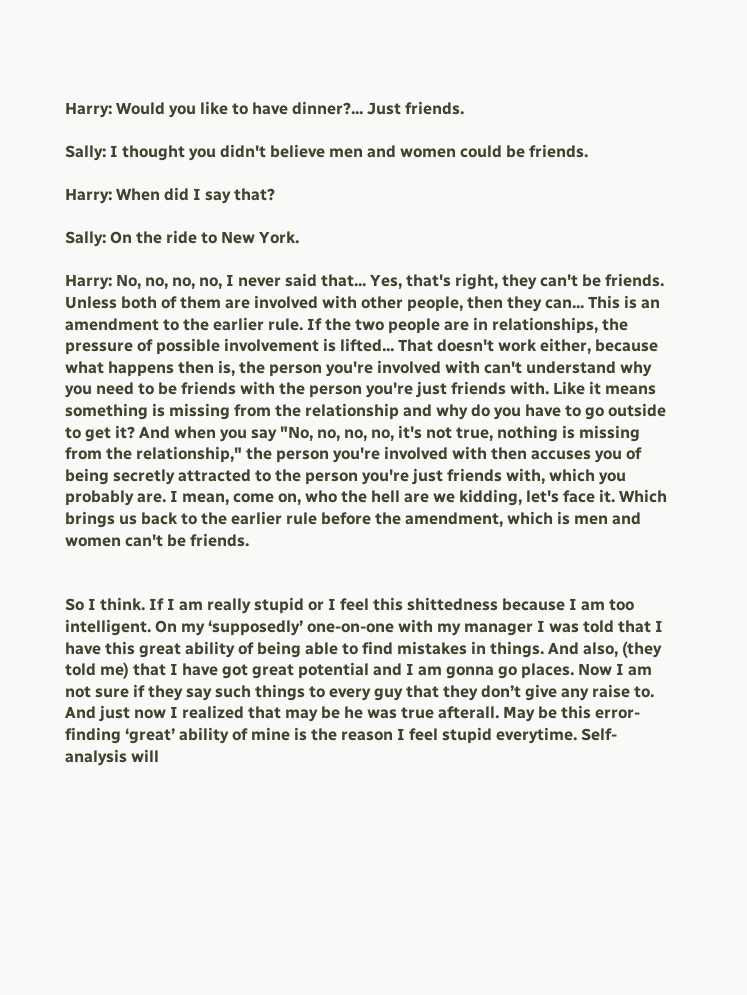Harry: Would you like to have dinner?... Just friends.

Sally: I thought you didn't believe men and women could be friends.

Harry: When did I say that?

Sally: On the ride to New York.

Harry: No, no, no, no, I never said that... Yes, that's right, they can't be friends. Unless both of them are involved with other people, then they can... This is an amendment to the earlier rule. If the two people are in relationships, the pressure of possible involvement is lifted... That doesn't work either, because what happens then is, the person you're involved with can't understand why you need to be friends with the person you're just friends with. Like it means something is missing from the relationship and why do you have to go outside to get it? And when you say "No, no, no, no, it's not true, nothing is missing from the relationship," the person you're involved with then accuses you of being secretly attracted to the person you're just friends with, which you probably are. I mean, come on, who the hell are we kidding, let's face it. Which brings us back to the earlier rule before the amendment, which is men and women can't be friends.


So I think. If I am really stupid or I feel this shittedness because I am too intelligent. On my ‘supposedly’ one-on-one with my manager I was told that I have this great ability of being able to find mistakes in things. And also, (they told me) that I have got great potential and I am gonna go places. Now I am not sure if they say such things to every guy that they don’t give any raise to.  And just now I realized that may be he was true afterall. May be this error-finding ‘great’ ability of mine is the reason I feel stupid everytime. Self-analysis will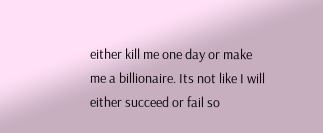either kill me one day or make me a billionaire. Its not like I will either succeed or fail so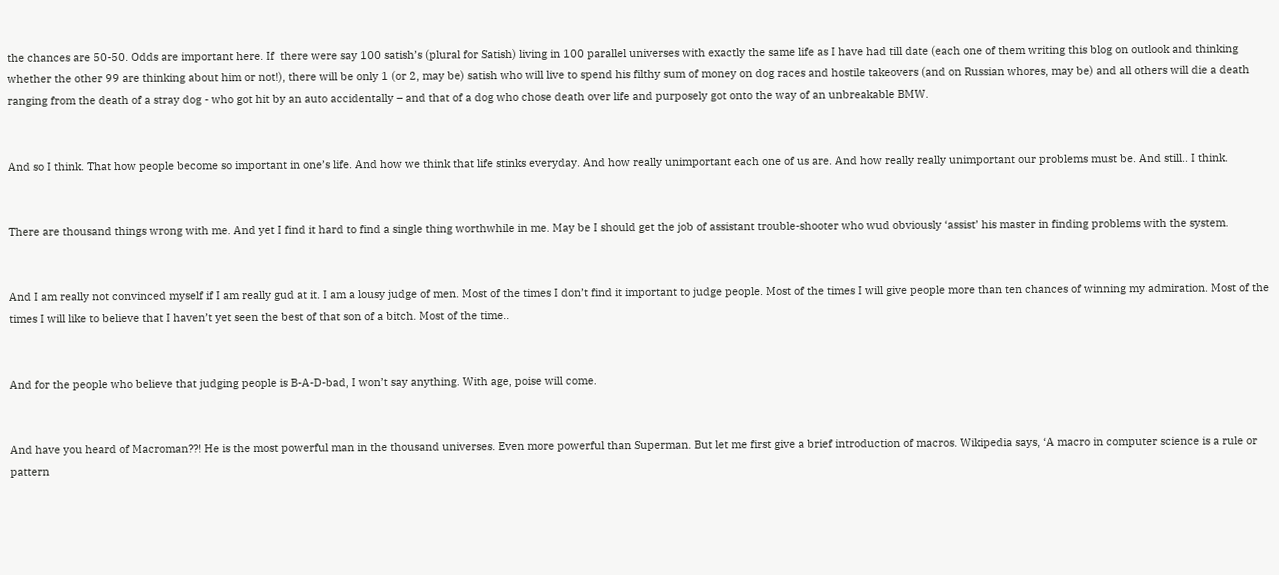the chances are 50-50. Odds are important here. If  there were say 100 satish’s (plural for Satish) living in 100 parallel universes with exactly the same life as I have had till date (each one of them writing this blog on outlook and thinking whether the other 99 are thinking about him or not!), there will be only 1 (or 2, may be) satish who will live to spend his filthy sum of money on dog races and hostile takeovers (and on Russian whores, may be) and all others will die a death ranging from the death of a stray dog - who got hit by an auto accidentally – and that of a dog who chose death over life and purposely got onto the way of an unbreakable BMW.


And so I think. That how people become so important in one’s life. And how we think that life stinks everyday. And how really unimportant each one of us are. And how really really unimportant our problems must be. And still.. I think.


There are thousand things wrong with me. And yet I find it hard to find a single thing worthwhile in me. May be I should get the job of assistant trouble-shooter who wud obviously ‘assist’ his master in finding problems with the system.


And I am really not convinced myself if I am really gud at it. I am a lousy judge of men. Most of the times I don’t find it important to judge people. Most of the times I will give people more than ten chances of winning my admiration. Most of the times I will like to believe that I haven’t yet seen the best of that son of a bitch. Most of the time..


And for the people who believe that judging people is B-A-D-bad, I won’t say anything. With age, poise will come.


And have you heard of Macroman??! He is the most powerful man in the thousand universes. Even more powerful than Superman. But let me first give a brief introduction of macros. Wikipedia says, ‘A macro in computer science is a rule or pattern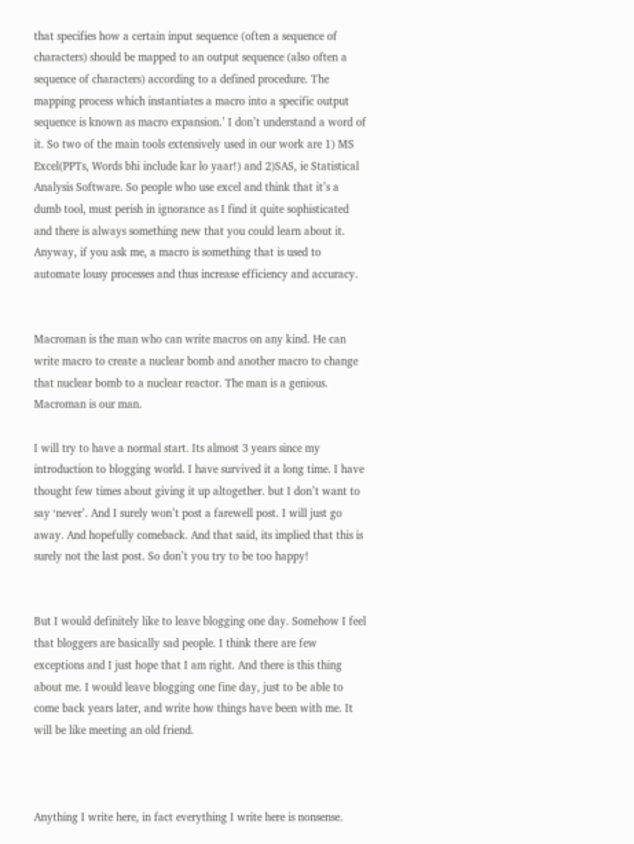that specifies how a certain input sequence (often a sequence of characters) should be mapped to an output sequence (also often a sequence of characters) according to a defined procedure. The mapping process which instantiates a macro into a specific output sequence is known as macro expansion.’ I don’t understand a word of it. So two of the main tools extensively used in our work are 1) MS Excel(PPTs, Words bhi include kar lo yaar!) and 2)SAS, ie Statistical Analysis Software. So people who use excel and think that it’s a dumb tool, must perish in ignorance as I find it quite sophisticated and there is always something new that you could learn about it. Anyway, if you ask me, a macro is something that is used to automate lousy processes and thus increase efficiency and accuracy.


Macroman is the man who can write macros on any kind. He can write macro to create a nuclear bomb and another macro to change that nuclear bomb to a nuclear reactor. The man is a genious. Macroman is our man.

I will try to have a normal start. Its almost 3 years since my introduction to blogging world. I have survived it a long time. I have thought few times about giving it up altogether. but I don’t want to say ‘never’. And I surely won’t post a farewell post. I will just go away. And hopefully comeback. And that said, its implied that this is surely not the last post. So don’t you try to be too happy!


But I would definitely like to leave blogging one day. Somehow I feel that bloggers are basically sad people. I think there are few exceptions and I just hope that I am right. And there is this thing about me. I would leave blogging one fine day, just to be able to come back years later, and write how things have been with me. It will be like meeting an old friend.



Anything I write here, in fact everything I write here is nonsense.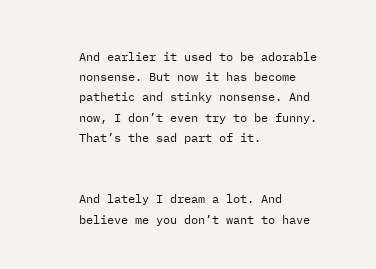And earlier it used to be adorable nonsense. But now it has become pathetic and stinky nonsense. And now, I don’t even try to be funny. That’s the sad part of it.


And lately I dream a lot. And believe me you don’t want to have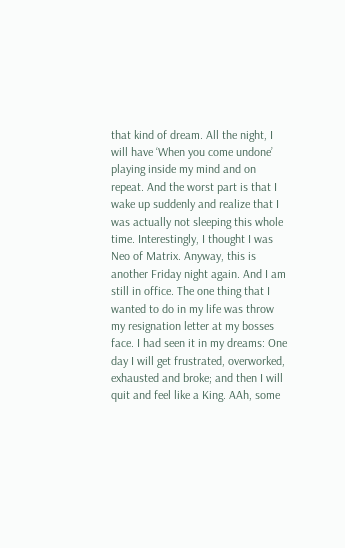that kind of dream. All the night, I will have ‘When you come undone’ playing inside my mind and on repeat. And the worst part is that I wake up suddenly and realize that I was actually not sleeping this whole time. Interestingly, I thought I was Neo of Matrix. Anyway, this is another Friday night again. And I am still in office. The one thing that I wanted to do in my life was throw my resignation letter at my bosses face. I had seen it in my dreams: One day I will get frustrated, overworked, exhausted and broke; and then I will quit and feel like a King. AAh, some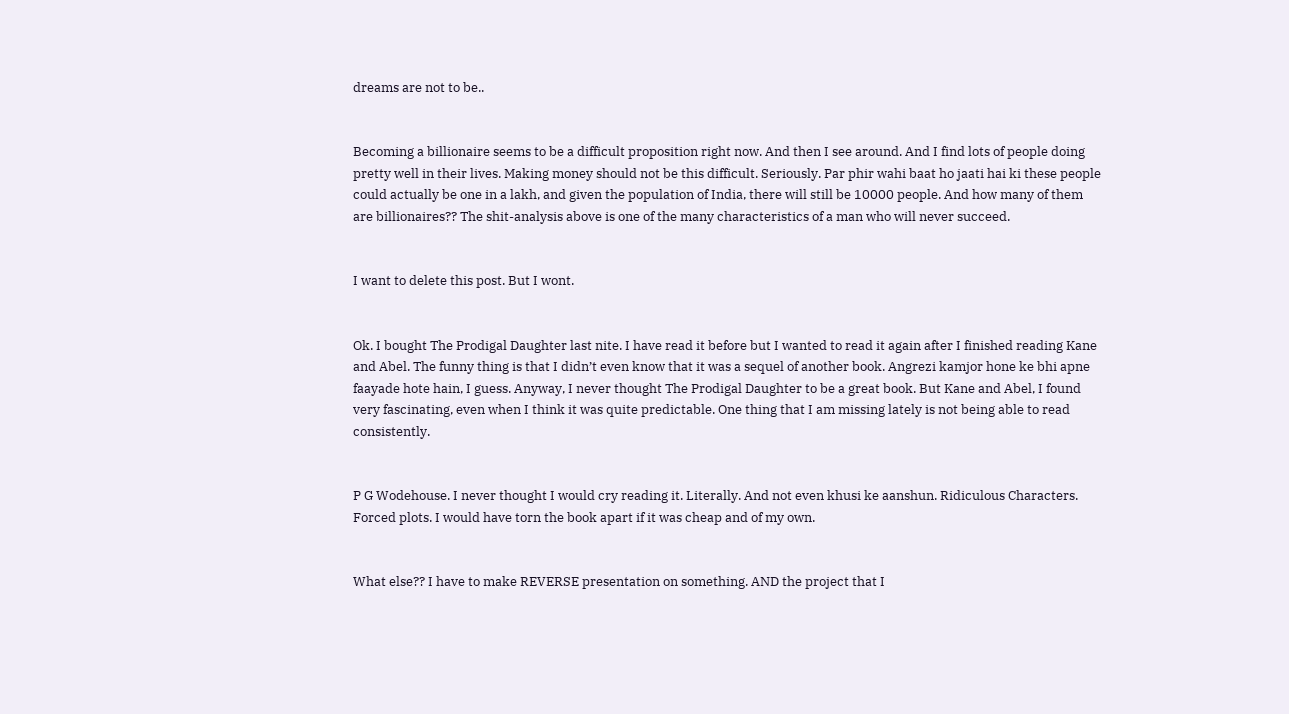dreams are not to be..


Becoming a billionaire seems to be a difficult proposition right now. And then I see around. And I find lots of people doing pretty well in their lives. Making money should not be this difficult. Seriously. Par phir wahi baat ho jaati hai ki these people could actually be one in a lakh, and given the population of India, there will still be 10000 people. And how many of them are billionaires?? The shit-analysis above is one of the many characteristics of a man who will never succeed.


I want to delete this post. But I wont.


Ok. I bought The Prodigal Daughter last nite. I have read it before but I wanted to read it again after I finished reading Kane and Abel. The funny thing is that I didn’t even know that it was a sequel of another book. Angrezi kamjor hone ke bhi apne faayade hote hain, I guess. Anyway, I never thought The Prodigal Daughter to be a great book. But Kane and Abel, I found very fascinating, even when I think it was quite predictable. One thing that I am missing lately is not being able to read consistently.


P G Wodehouse. I never thought I would cry reading it. Literally. And not even khusi ke aanshun. Ridiculous Characters. Forced plots. I would have torn the book apart if it was cheap and of my own.


What else?? I have to make REVERSE presentation on something. AND the project that I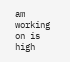am working on is high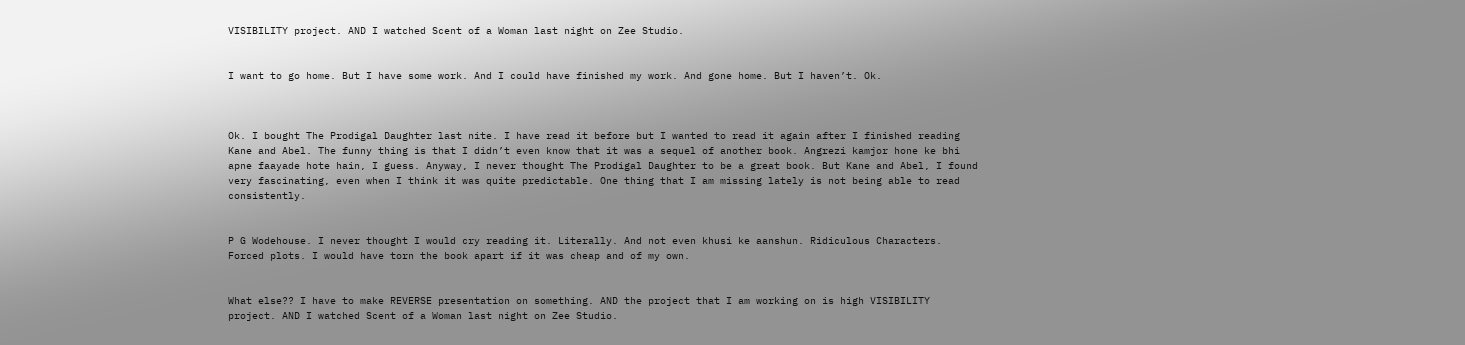VISIBILITY project. AND I watched Scent of a Woman last night on Zee Studio.


I want to go home. But I have some work. And I could have finished my work. And gone home. But I haven’t. Ok.



Ok. I bought The Prodigal Daughter last nite. I have read it before but I wanted to read it again after I finished reading Kane and Abel. The funny thing is that I didn’t even know that it was a sequel of another book. Angrezi kamjor hone ke bhi apne faayade hote hain, I guess. Anyway, I never thought The Prodigal Daughter to be a great book. But Kane and Abel, I found very fascinating, even when I think it was quite predictable. One thing that I am missing lately is not being able to read consistently.


P G Wodehouse. I never thought I would cry reading it. Literally. And not even khusi ke aanshun. Ridiculous Characters. Forced plots. I would have torn the book apart if it was cheap and of my own.


What else?? I have to make REVERSE presentation on something. AND the project that I am working on is high VISIBILITY project. AND I watched Scent of a Woman last night on Zee Studio.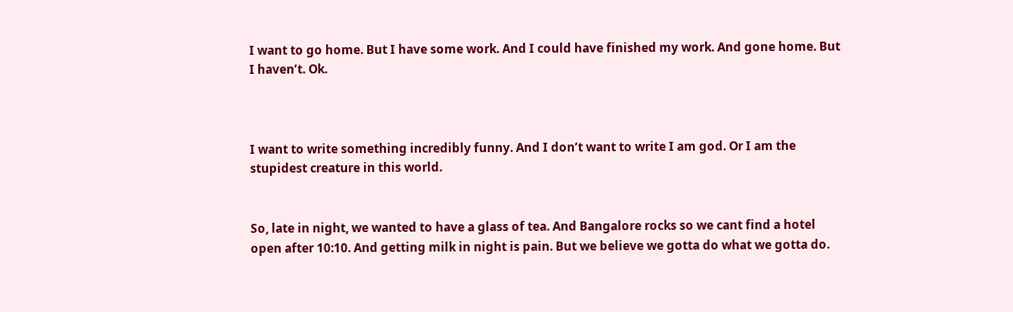I want to go home. But I have some work. And I could have finished my work. And gone home. But I haven’t. Ok.



I want to write something incredibly funny. And I don’t want to write I am god. Or I am the stupidest creature in this world.


So, late in night, we wanted to have a glass of tea. And Bangalore rocks so we cant find a hotel open after 10:10. And getting milk in night is pain. But we believe we gotta do what we gotta do.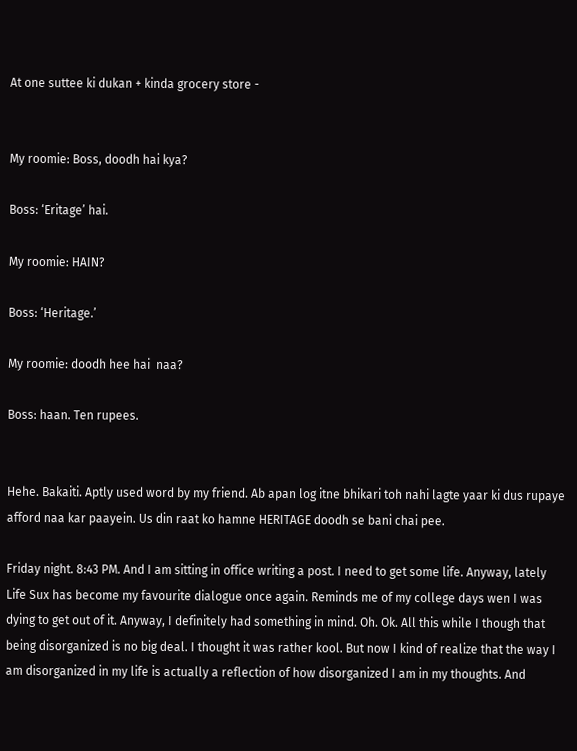At one suttee ki dukan + kinda grocery store -


My roomie: Boss, doodh hai kya?

Boss: ‘Eritage’ hai.

My roomie: HAIN?

Boss: ‘Heritage.’

My roomie: doodh hee hai  naa?

Boss: haan. Ten rupees.


Hehe. Bakaiti. Aptly used word by my friend. Ab apan log itne bhikari toh nahi lagte yaar ki dus rupaye afford naa kar paayein. Us din raat ko hamne HERITAGE doodh se bani chai pee.

Friday night. 8:43 PM. And I am sitting in office writing a post. I need to get some life. Anyway, lately Life Sux has become my favourite dialogue once again. Reminds me of my college days wen I was dying to get out of it. Anyway, I definitely had something in mind. Oh. Ok. All this while I though that being disorganized is no big deal. I thought it was rather kool. But now I kind of realize that the way I am disorganized in my life is actually a reflection of how disorganized I am in my thoughts. And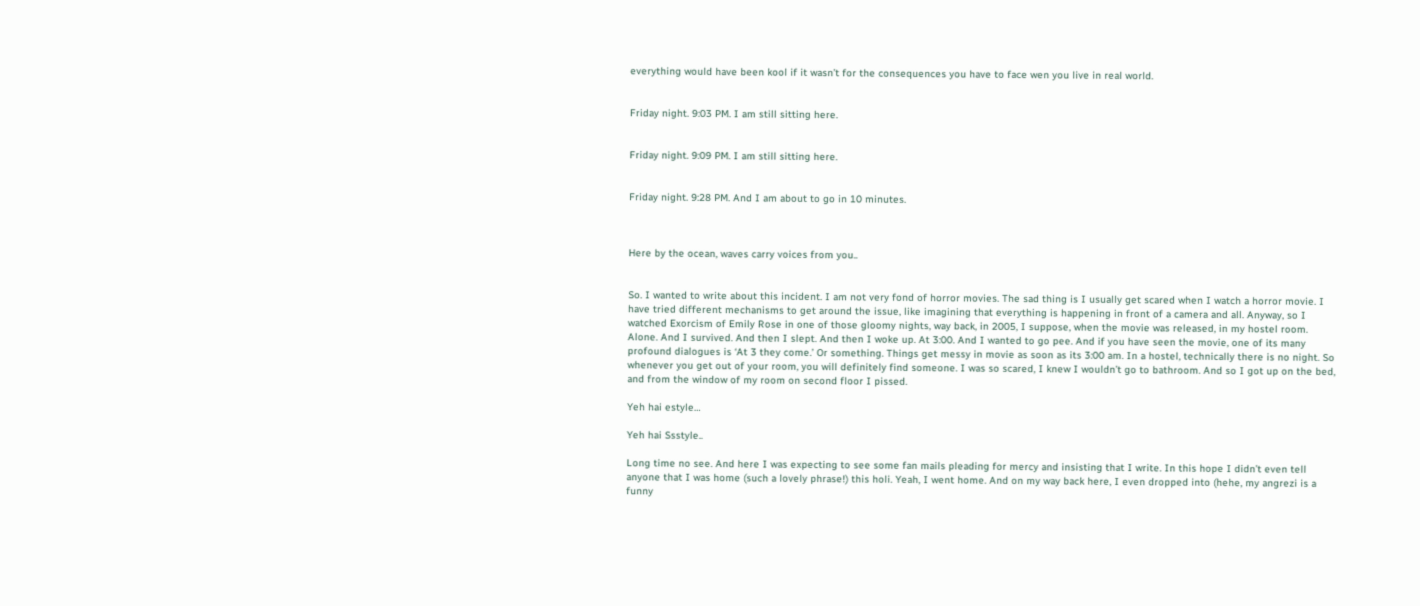everything would have been kool if it wasn’t for the consequences you have to face wen you live in real world.


Friday night. 9:03 PM. I am still sitting here.


Friday night. 9:09 PM. I am still sitting here.


Friday night. 9:28 PM. And I am about to go in 10 minutes.



Here by the ocean, waves carry voices from you..


So. I wanted to write about this incident. I am not very fond of horror movies. The sad thing is I usually get scared when I watch a horror movie. I have tried different mechanisms to get around the issue, like imagining that everything is happening in front of a camera and all. Anyway, so I watched Exorcism of Emily Rose in one of those gloomy nights, way back, in 2005, I suppose, when the movie was released, in my hostel room. Alone. And I survived. And then I slept. And then I woke up. At 3:00. And I wanted to go pee. And if you have seen the movie, one of its many profound dialogues is ‘At 3 they come.’ Or something. Things get messy in movie as soon as its 3:00 am. In a hostel, technically there is no night. So whenever you get out of your room, you will definitely find someone. I was so scared, I knew I wouldn’t go to bathroom. And so I got up on the bed, and from the window of my room on second floor I pissed.

Yeh hai estyle…

Yeh hai Ssstyle..

Long time no see. And here I was expecting to see some fan mails pleading for mercy and insisting that I write. In this hope I didn’t even tell anyone that I was home (such a lovely phrase!) this holi. Yeah, I went home. And on my way back here, I even dropped into (hehe, my angrezi is a funny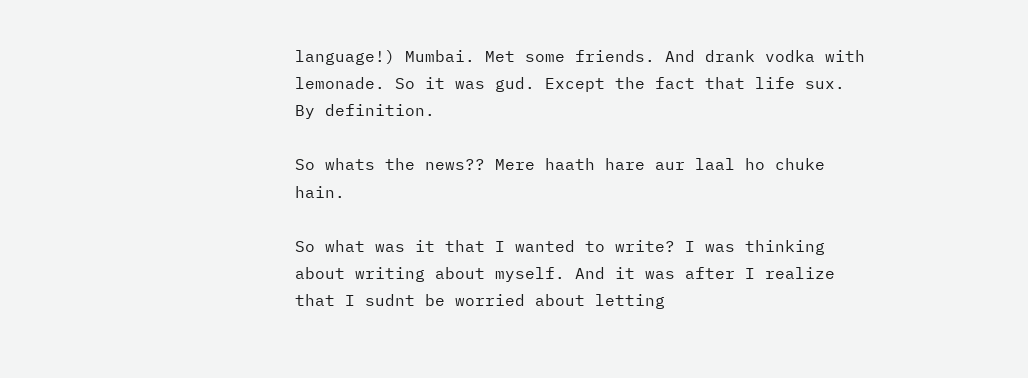language!) Mumbai. Met some friends. And drank vodka with lemonade. So it was gud. Except the fact that life sux. By definition.

So whats the news?? Mere haath hare aur laal ho chuke hain.

So what was it that I wanted to write? I was thinking about writing about myself. And it was after I realize that I sudnt be worried about letting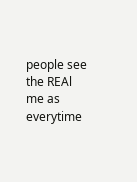people see the REAl me as everytime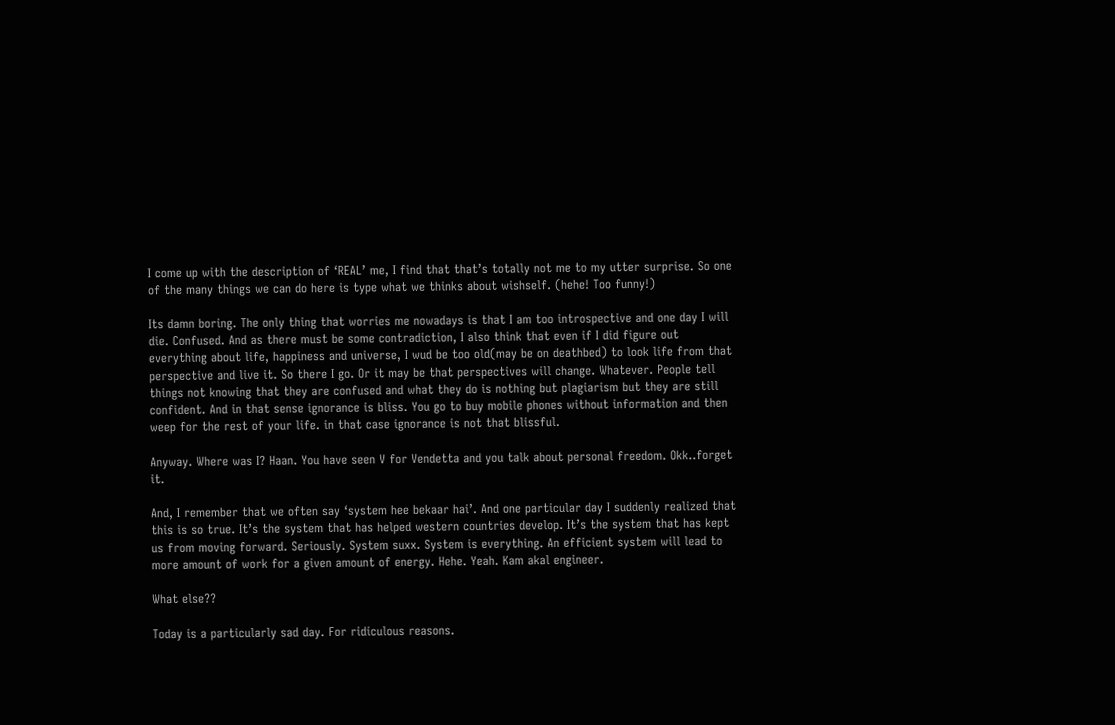I come up with the description of ‘REAL’ me, I find that that’s totally not me to my utter surprise. So one of the many things we can do here is type what we thinks about wishself. (hehe! Too funny!)

Its damn boring. The only thing that worries me nowadays is that I am too introspective and one day I will die. Confused. And as there must be some contradiction, I also think that even if I did figure out everything about life, happiness and universe, I wud be too old(may be on deathbed) to look life from that perspective and live it. So there I go. Or it may be that perspectives will change. Whatever. People tell things not knowing that they are confused and what they do is nothing but plagiarism but they are still confident. And in that sense ignorance is bliss. You go to buy mobile phones without information and then weep for the rest of your life. in that case ignorance is not that blissful.

Anyway. Where was I? Haan. You have seen V for Vendetta and you talk about personal freedom. Okk..forget it.

And, I remember that we often say ‘system hee bekaar hai’. And one particular day I suddenly realized that this is so true. It’s the system that has helped western countries develop. It’s the system that has kept us from moving forward. Seriously. System suxx. System is everything. An efficient system will lead to more amount of work for a given amount of energy. Hehe. Yeah. Kam akal engineer.

What else??

Today is a particularly sad day. For ridiculous reasons.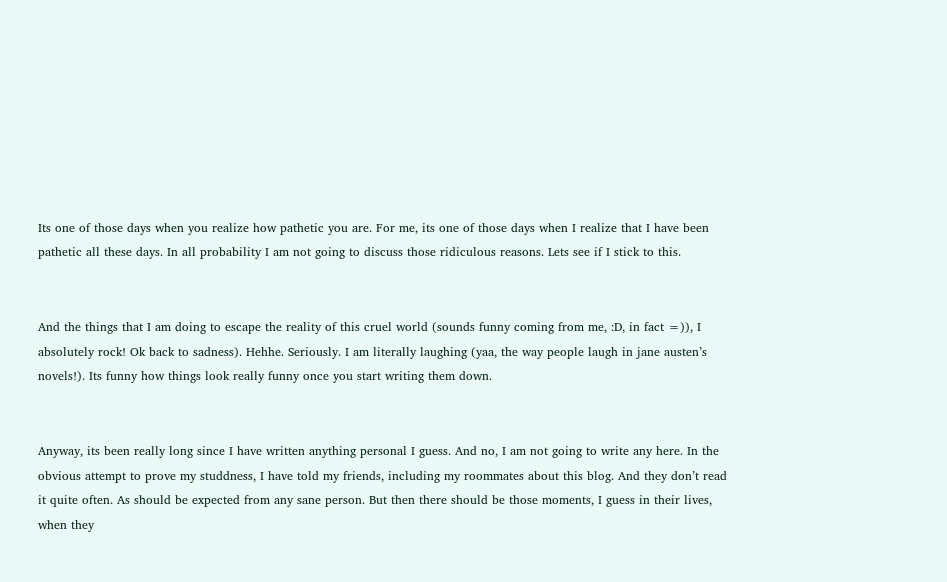Its one of those days when you realize how pathetic you are. For me, its one of those days when I realize that I have been pathetic all these days. In all probability I am not going to discuss those ridiculous reasons. Lets see if I stick to this.


And the things that I am doing to escape the reality of this cruel world (sounds funny coming from me, :D, in fact =)), I absolutely rock! Ok back to sadness). Hehhe. Seriously. I am literally laughing (yaa, the way people laugh in jane austen’s novels!). Its funny how things look really funny once you start writing them down.


Anyway, its been really long since I have written anything personal I guess. And no, I am not going to write any here. In the obvious attempt to prove my studdness, I have told my friends, including my roommates about this blog. And they don’t read it quite often. As should be expected from any sane person. But then there should be those moments, I guess in their lives, when they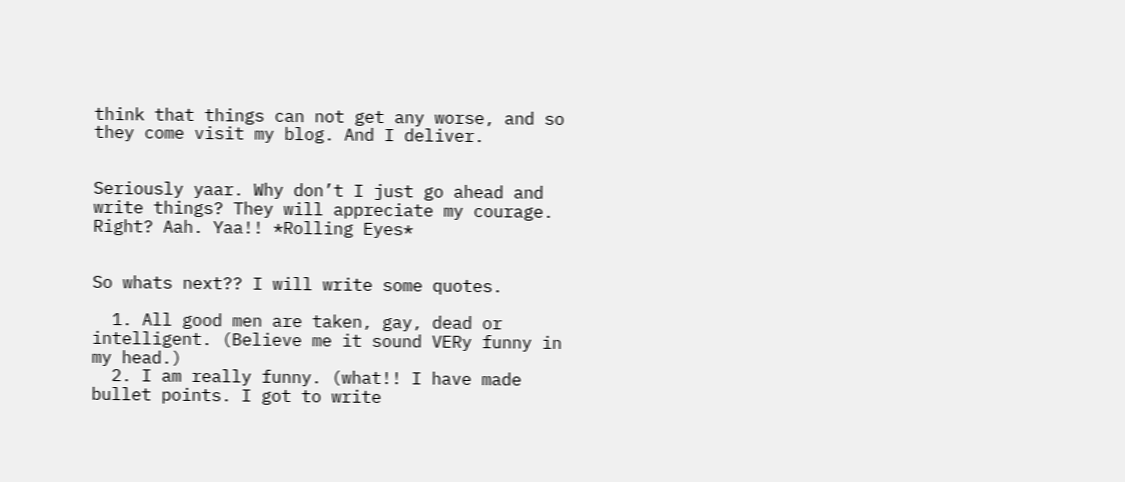think that things can not get any worse, and so they come visit my blog. And I deliver.


Seriously yaar. Why don’t I just go ahead and write things? They will appreciate my courage. Right? Aah. Yaa!! *Rolling Eyes*


So whats next?? I will write some quotes.

  1. All good men are taken, gay, dead or intelligent. (Believe me it sound VERy funny in my head.)
  2. I am really funny. (what!! I have made bullet points. I got to write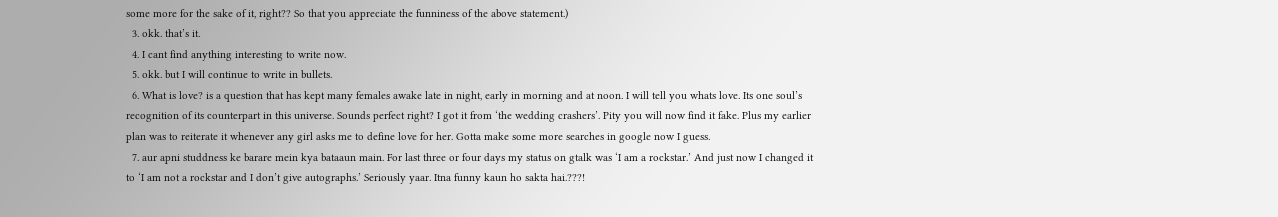some more for the sake of it, right?? So that you appreciate the funniness of the above statement.)
  3. okk. that’s it.
  4. I cant find anything interesting to write now.
  5. okk. but I will continue to write in bullets.
  6. What is love? is a question that has kept many females awake late in night, early in morning and at noon. I will tell you whats love. Its one soul’s recognition of its counterpart in this universe. Sounds perfect right? I got it from ‘the wedding crashers’. Pity you will now find it fake. Plus my earlier plan was to reiterate it whenever any girl asks me to define love for her. Gotta make some more searches in google now I guess.
  7. aur apni studdness ke barare mein kya bataaun main. For last three or four days my status on gtalk was ‘I am a rockstar.’ And just now I changed it to ‘I am not a rockstar and I don’t give autographs.’ Seriously yaar. Itna funny kaun ho sakta hai.???!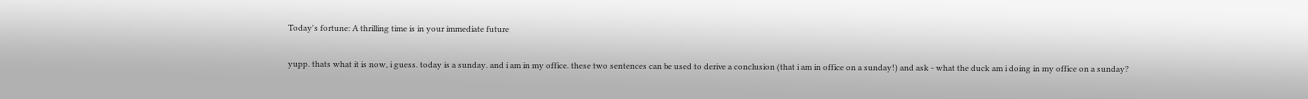Today's fortune: A thrilling time is in your immediate future

yupp. thats what it is now, i guess. today is a sunday. and i am in my office. these two sentences can be used to derive a conclusion (that i am in office on a sunday!) and ask - what the duck am i doing in my office on a sunday?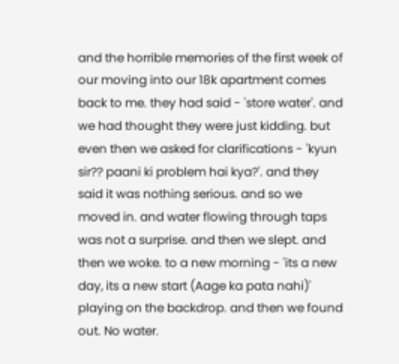and the horrible memories of the first week of our moving into our 18k apartment comes back to me. they had said - 'store water'. and we had thought they were just kidding. but even then we asked for clarifications - 'kyun sir?? paani ki problem hai kya?'. and they said it was nothing serious. and so we moved in. and water flowing through taps was not a surprise. and then we slept. and then we woke. to a new morning - 'its a new day, its a new start (Aage ka pata nahi)' playing on the backdrop. and then we found out. No water.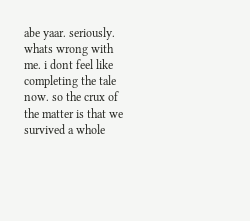abe yaar. seriously. whats wrong with me. i dont feel like completing the tale now. so the crux of the matter is that we survived a whole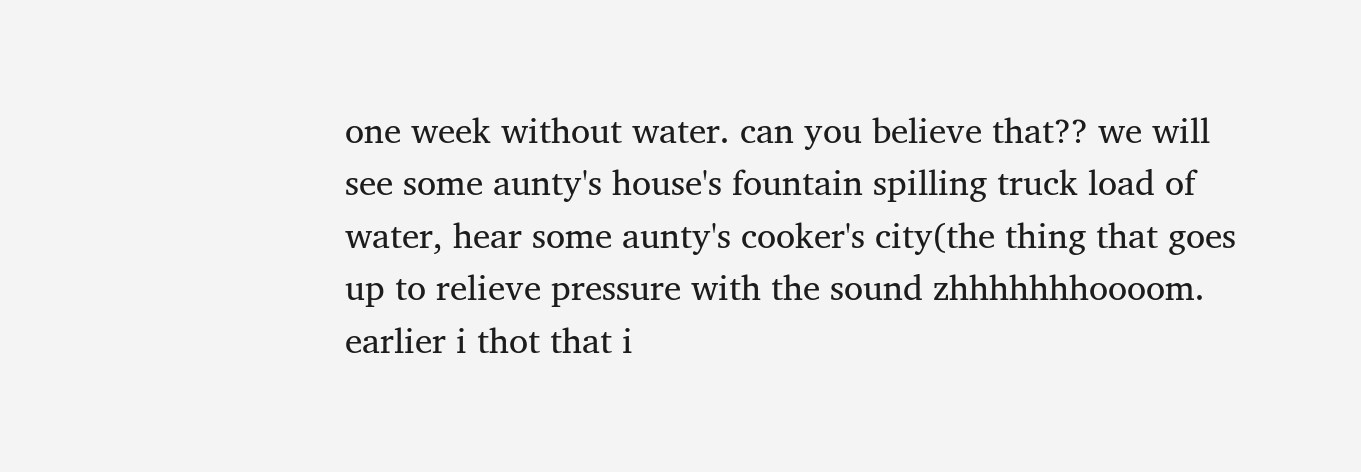one week without water. can you believe that?? we will see some aunty's house's fountain spilling truck load of water, hear some aunty's cooker's city(the thing that goes up to relieve pressure with the sound zhhhhhhhoooom. earlier i thot that i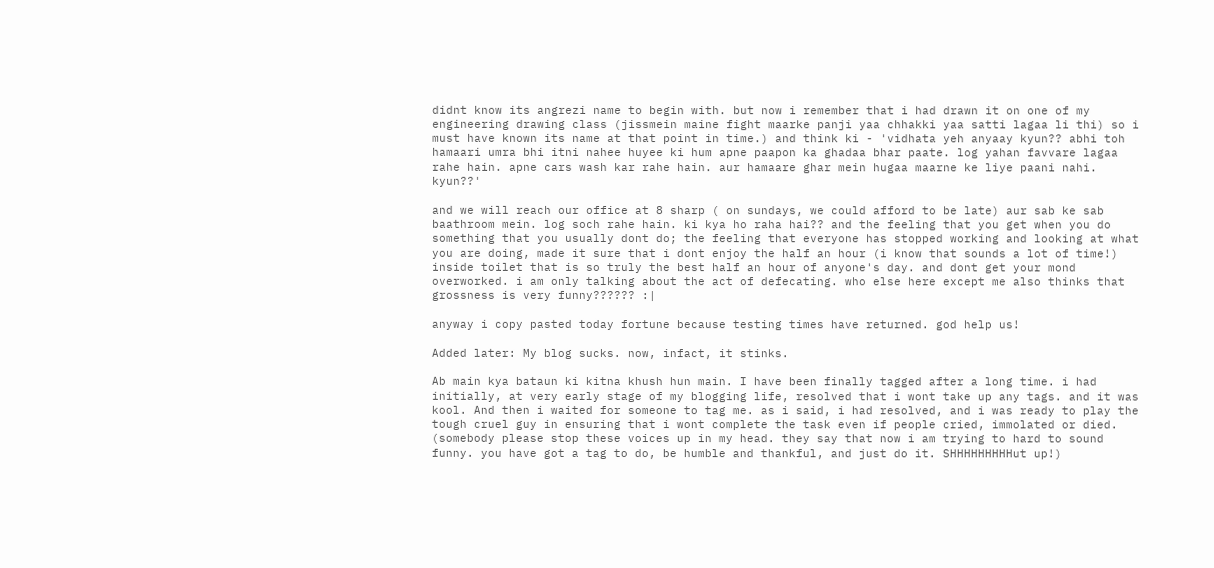didnt know its angrezi name to begin with. but now i remember that i had drawn it on one of my engineering drawing class (jissmein maine fight maarke panji yaa chhakki yaa satti lagaa li thi) so i must have known its name at that point in time.) and think ki - 'vidhata yeh anyaay kyun?? abhi toh hamaari umra bhi itni nahee huyee ki hum apne paapon ka ghadaa bhar paate. log yahan favvare lagaa rahe hain. apne cars wash kar rahe hain. aur hamaare ghar mein hugaa maarne ke liye paani nahi. kyun??'

and we will reach our office at 8 sharp ( on sundays, we could afford to be late) aur sab ke sab baathroom mein. log soch rahe hain. ki kya ho raha hai?? and the feeling that you get when you do something that you usually dont do; the feeling that everyone has stopped working and looking at what you are doing, made it sure that i dont enjoy the half an hour (i know that sounds a lot of time!) inside toilet that is so truly the best half an hour of anyone's day. and dont get your mond overworked. i am only talking about the act of defecating. who else here except me also thinks that grossness is very funny?????? :|

anyway i copy pasted today fortune because testing times have returned. god help us!

Added later: My blog sucks. now, infact, it stinks.

Ab main kya bataun ki kitna khush hun main. I have been finally tagged after a long time. i had initially, at very early stage of my blogging life, resolved that i wont take up any tags. and it was kool. And then i waited for someone to tag me. as i said, i had resolved, and i was ready to play the tough cruel guy in ensuring that i wont complete the task even if people cried, immolated or died. (somebody please stop these voices up in my head. they say that now i am trying to hard to sound funny. you have got a tag to do, be humble and thankful, and just do it. SHHHHHHHHHut up!)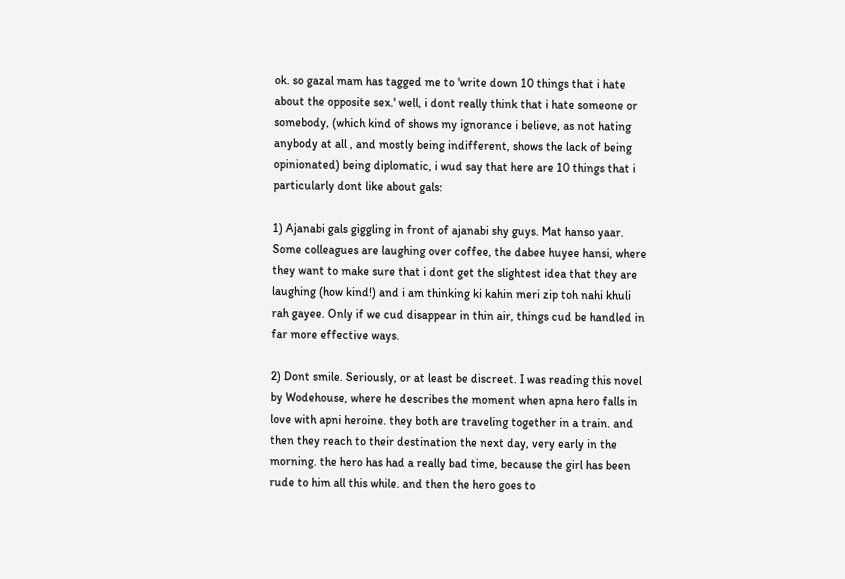ok. so gazal mam has tagged me to 'write down 10 things that i hate about the opposite sex.' well, i dont really think that i hate someone or somebody, (which kind of shows my ignorance i believe, as not hating anybody at all , and mostly being indifferent, shows the lack of being opinionated) being diplomatic, i wud say that here are 10 things that i particularly dont like about gals:

1) Ajanabi gals giggling in front of ajanabi shy guys. Mat hanso yaar. Some colleagues are laughing over coffee, the dabee huyee hansi, where they want to make sure that i dont get the slightest idea that they are laughing (how kind!) and i am thinking ki kahin meri zip toh nahi khuli rah gayee. Only if we cud disappear in thin air, things cud be handled in far more effective ways.

2) Dont smile. Seriously, or at least be discreet. I was reading this novel by Wodehouse, where he describes the moment when apna hero falls in love with apni heroine. they both are traveling together in a train. and then they reach to their destination the next day, very early in the morning. the hero has had a really bad time, because the girl has been rude to him all this while. and then the hero goes to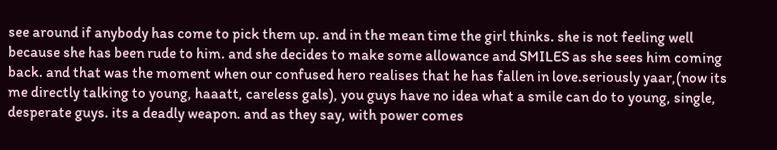see around if anybody has come to pick them up. and in the mean time the girl thinks. she is not feeling well because she has been rude to him. and she decides to make some allowance and SMILES as she sees him coming back. and that was the moment when our confused hero realises that he has fallen in love.seriously yaar,(now its me directly talking to young, haaatt, careless gals), you guys have no idea what a smile can do to young, single, desperate guys. its a deadly weapon. and as they say, with power comes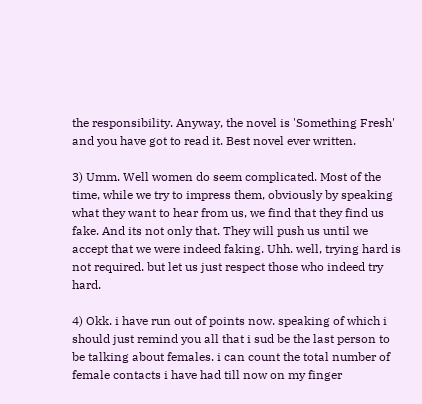the responsibility. Anyway, the novel is 'Something Fresh' and you have got to read it. Best novel ever written.

3) Umm. Well women do seem complicated. Most of the time, while we try to impress them, obviously by speaking what they want to hear from us, we find that they find us fake. And its not only that. They will push us until we accept that we were indeed faking. Uhh. well, trying hard is not required. but let us just respect those who indeed try hard.

4) Okk. i have run out of points now. speaking of which i should just remind you all that i sud be the last person to be talking about females. i can count the total number of female contacts i have had till now on my finger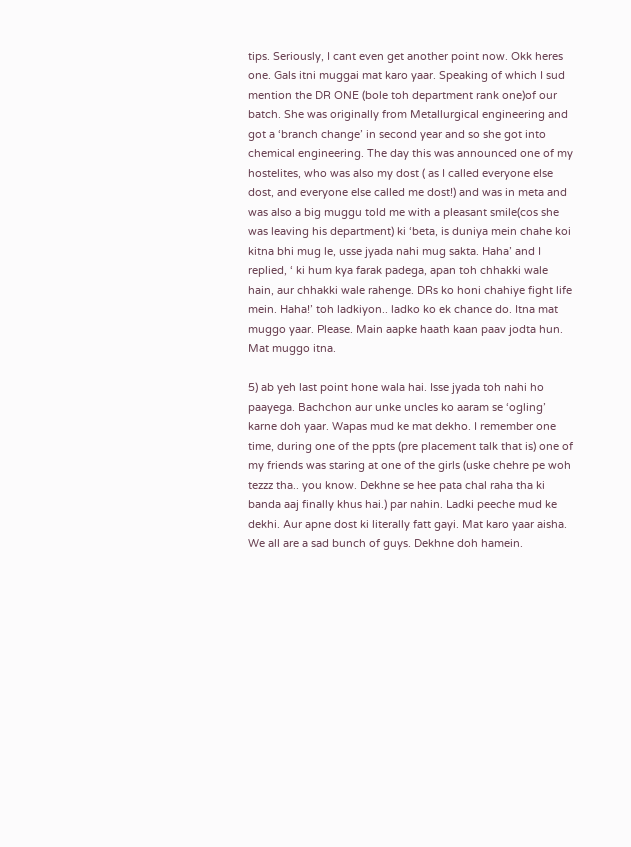tips. Seriously, I cant even get another point now. Okk heres one. Gals itni muggai mat karo yaar. Speaking of which I sud mention the DR ONE (bole toh department rank one)of our batch. She was originally from Metallurgical engineering and got a ‘branch change’ in second year and so she got into chemical engineering. The day this was announced one of my hostelites, who was also my dost ( as I called everyone else dost, and everyone else called me dost!) and was in meta and was also a big muggu told me with a pleasant smile(cos she was leaving his department) ki ‘beta, is duniya mein chahe koi kitna bhi mug le, usse jyada nahi mug sakta. Haha’ and I replied, ‘ ki hum kya farak padega, apan toh chhakki wale hain, aur chhakki wale rahenge. DRs ko honi chahiye fight life mein. Haha!’ toh ladkiyon.. ladko ko ek chance do. Itna mat muggo yaar. Please. Main aapke haath kaan paav jodta hun. Mat muggo itna.

5) ab yeh last point hone wala hai. Isse jyada toh nahi ho paayega. Bachchon aur unke uncles ko aaram se ‘ogling’ karne doh yaar. Wapas mud ke mat dekho. I remember one time, during one of the ppts (pre placement talk that is) one of my friends was staring at one of the girls (uske chehre pe woh tezzz tha.. you know. Dekhne se hee pata chal raha tha ki banda aaj finally khus hai.) par nahin. Ladki peeche mud ke dekhi. Aur apne dost ki literally fatt gayi. Mat karo yaar aisha. We all are a sad bunch of guys. Dekhne doh hamein.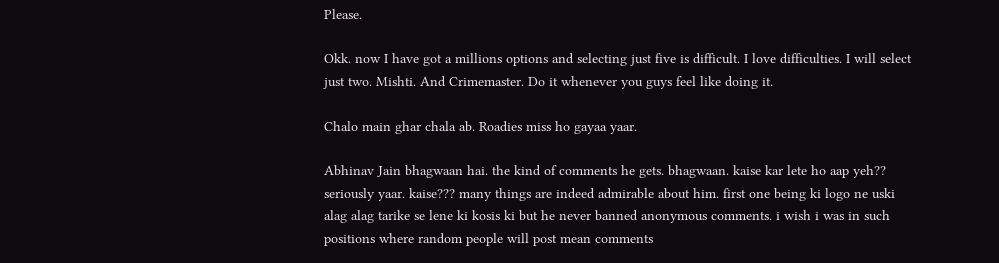Please.

Okk. now I have got a millions options and selecting just five is difficult. I love difficulties. I will select just two. Mishti. And Crimemaster. Do it whenever you guys feel like doing it.

Chalo main ghar chala ab. Roadies miss ho gayaa yaar.

Abhinav Jain bhagwaan hai. the kind of comments he gets. bhagwaan. kaise kar lete ho aap yeh?? seriously yaar. kaise??? many things are indeed admirable about him. first one being ki logo ne uski alag alag tarike se lene ki kosis ki but he never banned anonymous comments. i wish i was in such positions where random people will post mean comments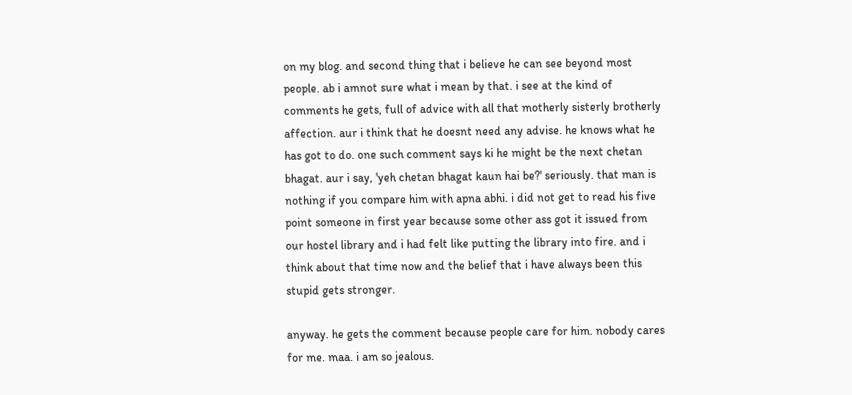on my blog. and second thing that i believe he can see beyond most people. ab i amnot sure what i mean by that. i see at the kind of comments he gets, full of advice with all that motherly sisterly brotherly affection. aur i think that he doesnt need any advise. he knows what he has got to do. one such comment says ki he might be the next chetan bhagat. aur i say, 'yeh chetan bhagat kaun hai be?' seriously. that man is nothing if you compare him with apna abhi. i did not get to read his five point someone in first year because some other ass got it issued from our hostel library and i had felt like putting the library into fire. and i think about that time now and the belief that i have always been this stupid gets stronger.

anyway. he gets the comment because people care for him. nobody cares for me. maa. i am so jealous.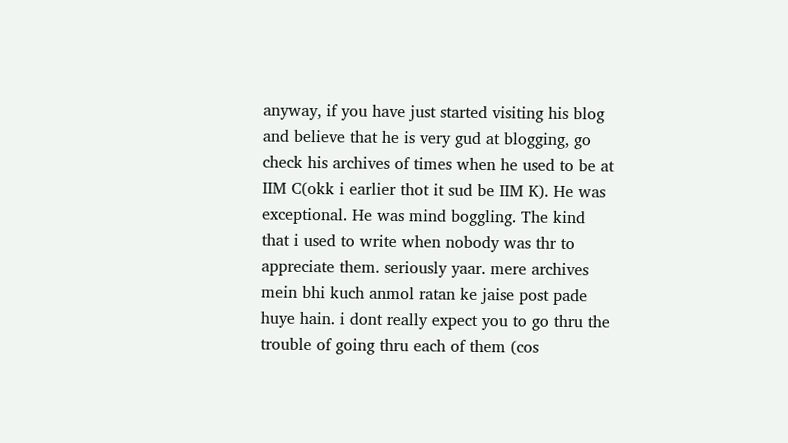anyway, if you have just started visiting his blog and believe that he is very gud at blogging, go check his archives of times when he used to be at IIM C(okk i earlier thot it sud be IIM K). He was exceptional. He was mind boggling. The kind that i used to write when nobody was thr to appreciate them. seriously yaar. mere archives mein bhi kuch anmol ratan ke jaise post pade huye hain. i dont really expect you to go thru the trouble of going thru each of them (cos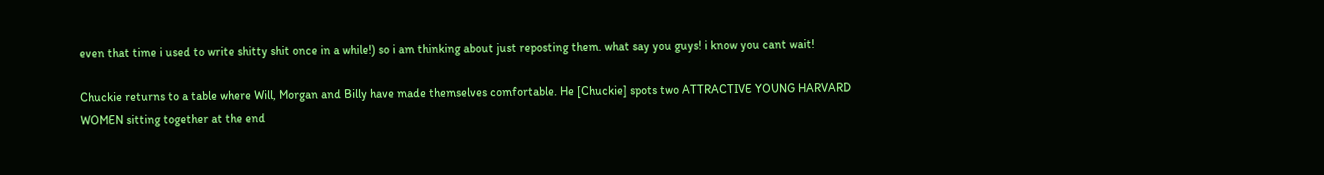even that time i used to write shitty shit once in a while!) so i am thinking about just reposting them. what say you guys! i know you cant wait!

Chuckie returns to a table where Will, Morgan and Billy have made themselves comfortable. He [Chuckie] spots two ATTRACTIVE YOUNG HARVARD WOMEN sitting together at the end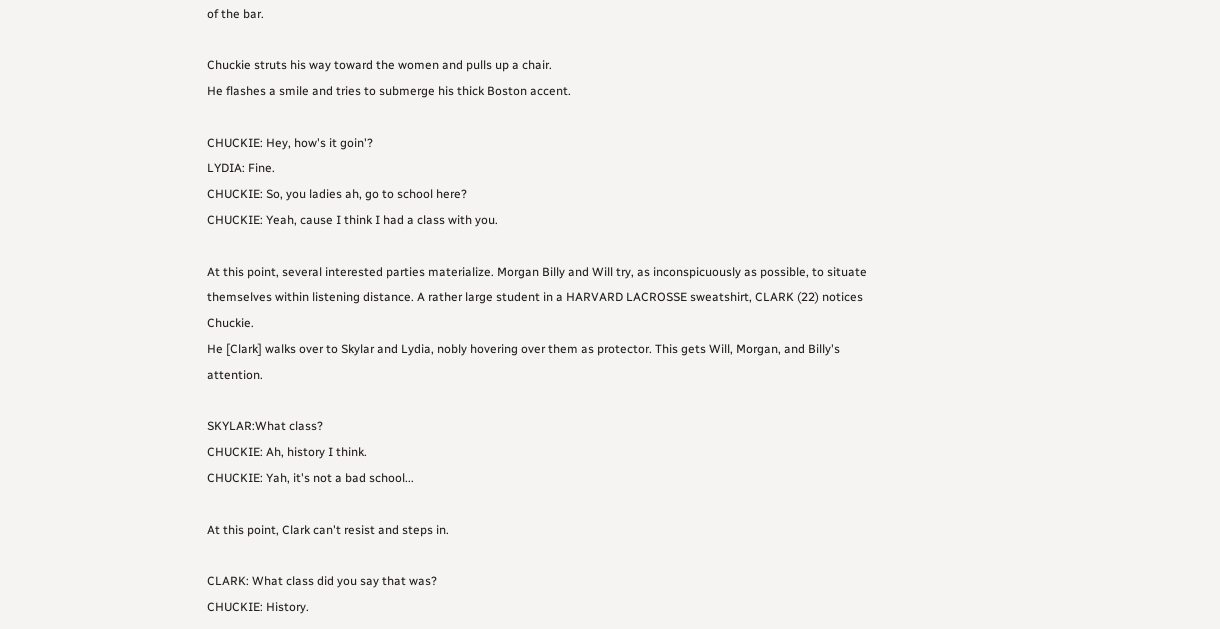of the bar.

Chuckie struts his way toward the women and pulls up a chair.
He flashes a smile and tries to submerge his thick Boston accent.

CHUCKIE: Hey, how's it goin'?
LYDIA: Fine.
CHUCKIE: So, you ladies ah, go to school here?
CHUCKIE: Yeah, cause I think I had a class with you.

At this point, several interested parties materialize. Morgan Billy and Will try, as inconspicuously as possible, to situate themselves within listening distance. A rather large student in a HARVARD LACROSSE sweatshirt, CLARK (22) notices Chuckie.
He [Clark] walks over to Skylar and Lydia, nobly hovering over them as protector. This gets Will, Morgan, and Billy's attention.

SKYLAR:What class?
CHUCKIE: Ah, history I think.
CHUCKIE: Yah, it's not a bad school...

At this point, Clark can't resist and steps in.

CLARK: What class did you say that was?
CHUCKIE: History.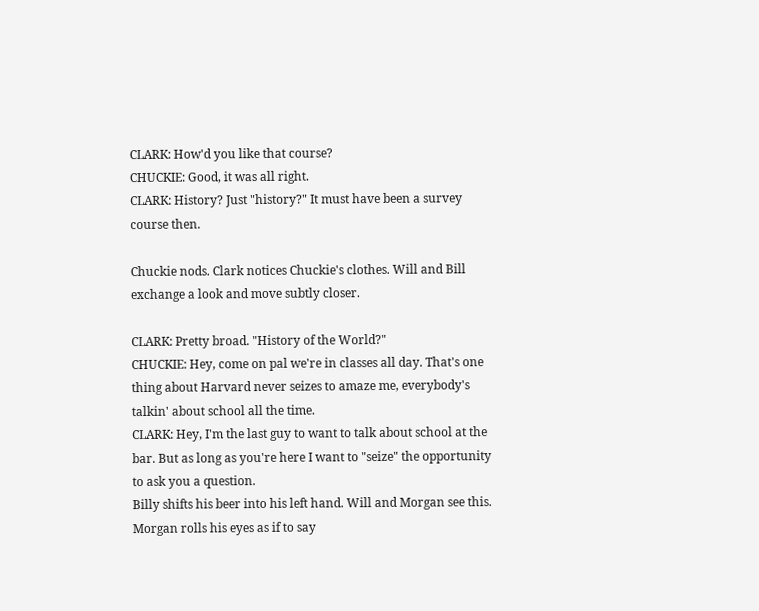CLARK: How'd you like that course?
CHUCKIE: Good, it was all right.
CLARK: History? Just "history?" It must have been a survey course then.

Chuckie nods. Clark notices Chuckie's clothes. Will and Bill exchange a look and move subtly closer.

CLARK: Pretty broad. "History of the World?"
CHUCKIE: Hey, come on pal we're in classes all day. That's one thing about Harvard never seizes to amaze me, everybody's talkin' about school all the time.
CLARK: Hey, I'm the last guy to want to talk about school at the bar. But as long as you're here I want to "seize" the opportunity to ask you a question.
Billy shifts his beer into his left hand. Will and Morgan see this. Morgan rolls his eyes as if to say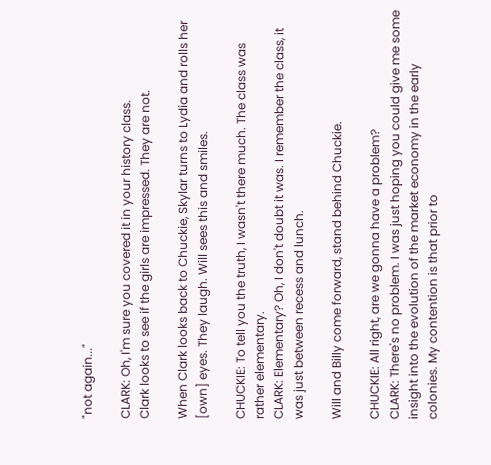"not again..."

CLARK: Oh, I'm sure you covered it in your history class.
Clark looks to see if the girls are impressed. They are not.

When Clark looks back to Chuckie, Skylar turns to Lydia and rolls her [own] eyes. They laugh. Will sees this and smiles.

CHUCKIE: To tell you the truth, I wasn't there much. The class was rather elementary.
CLARK: Elementary? Oh, I don't doubt it was. I remember the class, it was just between recess and lunch.

Will and Billy come forward, stand behind Chuckie.

CHUCKIE: All right, are we gonna have a problem?
CLARK: There's no problem. I was just hoping you could give me some insight into the evolution of the market economy in the early colonies. My contention is that prior to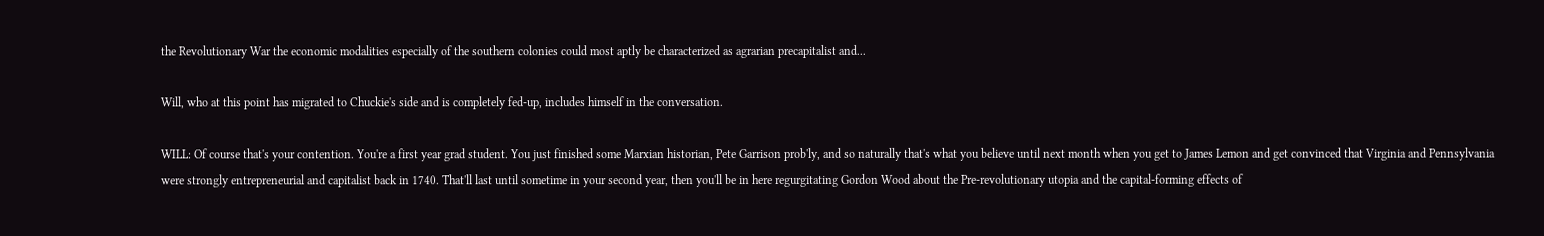the Revolutionary War the economic modalities especially of the southern colonies could most aptly be characterized as agrarian precapitalist and...

Will, who at this point has migrated to Chuckie's side and is completely fed-up, includes himself in the conversation.

WILL: Of course that's your contention. You're a first year grad student. You just finished some Marxian historian, Pete Garrison prob'ly, and so naturally that's what you believe until next month when you get to James Lemon and get convinced that Virginia and Pennsylvania were strongly entrepreneurial and capitalist back in 1740. That'll last until sometime in your second year, then you'll be in here regurgitating Gordon Wood about the Pre-revolutionary utopia and the capital-forming effects of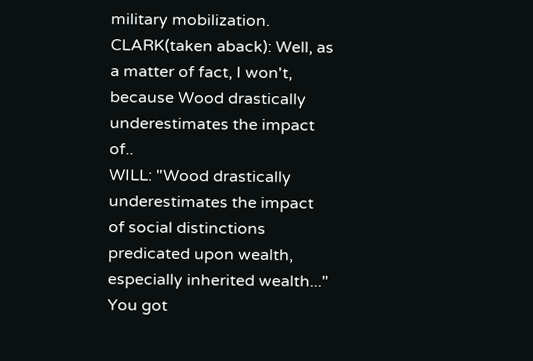military mobilization.
CLARK(taken aback): Well, as a matter of fact, I won't, because Wood drastically underestimates the impact of..
WILL: "Wood drastically underestimates the impact of social distinctions predicated upon wealth, especially inherited wealth..." You got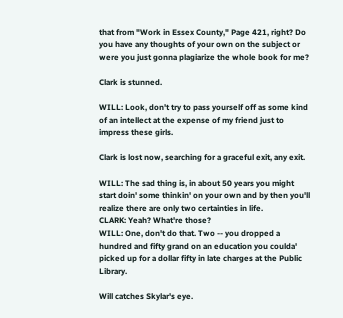that from "Work in Essex County," Page 421, right? Do you have any thoughts of your own on the subject or were you just gonna plagiarize the whole book for me?

Clark is stunned.

WILL: Look, don't try to pass yourself off as some kind of an intellect at the expense of my friend just to impress these girls.

Clark is lost now, searching for a graceful exit, any exit.

WILL: The sad thing is, in about 50 years you might start doin' some thinkin' on your own and by then you'll realize there are only two certainties in life.
CLARK: Yeah? What're those?
WILL: One, don't do that. Two -- you dropped a hundred and fifty grand on an education you coulda' picked up for a dollar fifty in late charges at the Public Library.

Will catches Skylar's eye.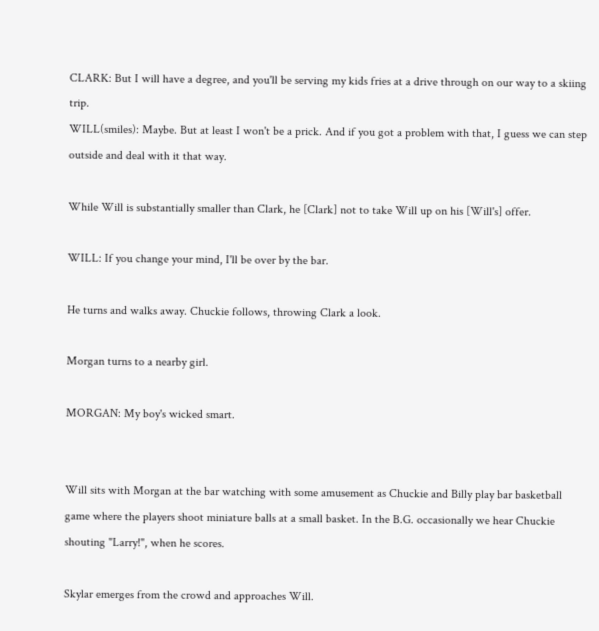CLARK: But I will have a degree, and you'll be serving my kids fries at a drive through on our way to a skiing trip.
WILL(smiles): Maybe. But at least I won't be a prick. And if you got a problem with that, I guess we can step outside and deal with it that way.

While Will is substantially smaller than Clark, he [Clark] not to take Will up on his [Will's] offer.

WILL: If you change your mind, I'll be over by the bar.

He turns and walks away. Chuckie follows, throwing Clark a look.

Morgan turns to a nearby girl.

MORGAN: My boy's wicked smart.


Will sits with Morgan at the bar watching with some amusement as Chuckie and Billy play bar basketball game where the players shoot miniature balls at a small basket. In the B.G. occasionally we hear Chuckie shouting "Larry!", when he scores.

Skylar emerges from the crowd and approaches Will.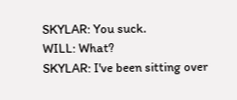SKYLAR: You suck.
WILL: What?
SKYLAR: I've been sitting over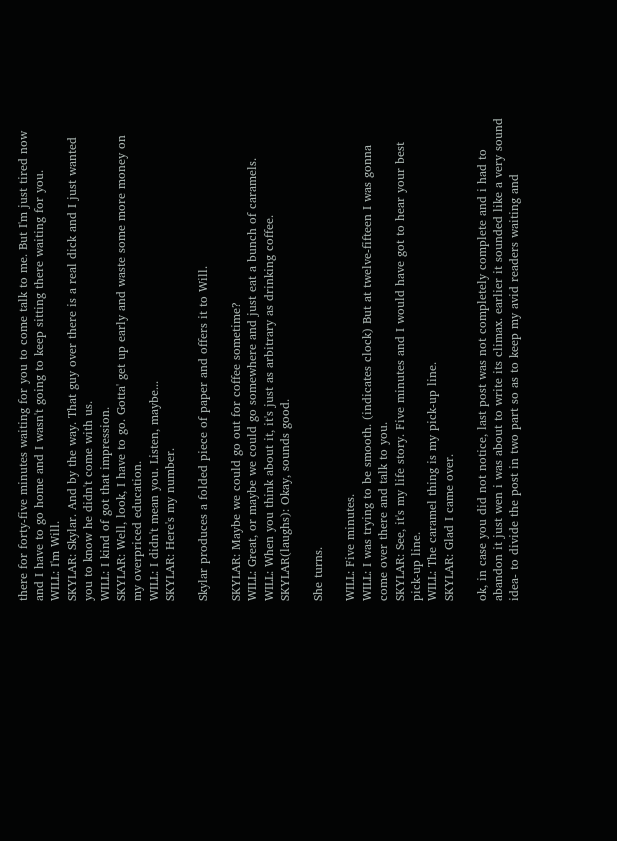there for forty-five minutes waiting for you to come talk to me. But I'm just tired now and I have to go home and I wasn't going to keep sitting there waiting for you.
WILL: I'm Will.
SKYLAR: Skylar. And by the way. That guy over there is a real dick and I just wanted you to know he didn't come with us.
WILL: I kind of got that impression.
SKYLAR: Well, look, I have to go. Gotta' get up early and waste some more money on my overpriced education.
WILL: I didn't mean you. Listen, maybe...
SKYLAR: Here's my number.

Skylar produces a folded piece of paper and offers it to Will.

SKYLAR: Maybe we could go out for coffee sometime?
WILL: Great, or maybe we could go somewhere and just eat a bunch of caramels.
WILL: When you think about it, it's just as arbitrary as drinking coffee.
SKYLAR(laughs): Okay, sounds good.

She turns.

WILL: Five minutes.
WILL: I was trying to be smooth. (indicates clock) But at twelve-fifteen I was gonna come over there and talk to you.
SKYLAR: See, it's my life story. Five minutes and I would have got to hear your best pick-up line.
WILL: The caramel thing is my pick-up line.
SKYLAR: Glad I came over.

ok, in case you did not notice, last post was not completely complete and i had to abandon it just wen i was about to write its climax. earlier it sounded like a very sound idea- to divide the post in two part so as to keep my avid readers waiting and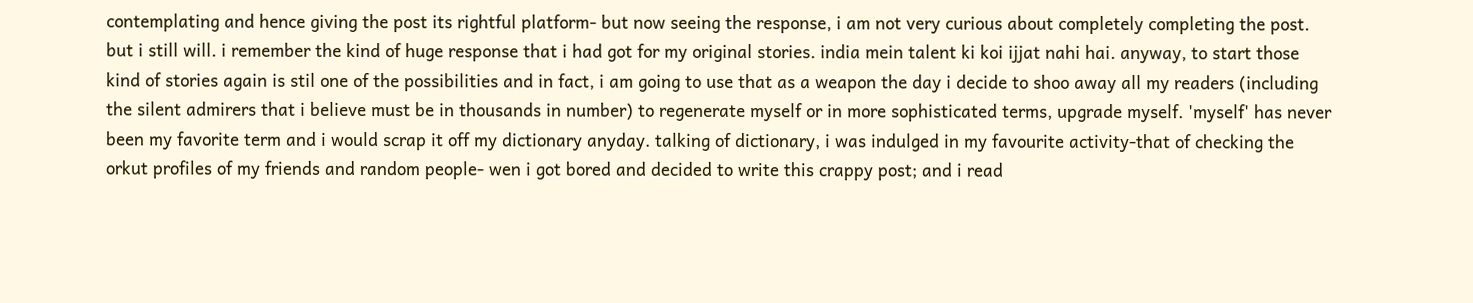contemplating and hence giving the post its rightful platform- but now seeing the response, i am not very curious about completely completing the post. but i still will. i remember the kind of huge response that i had got for my original stories. india mein talent ki koi ijjat nahi hai. anyway, to start those kind of stories again is stil one of the possibilities and in fact, i am going to use that as a weapon the day i decide to shoo away all my readers (including the silent admirers that i believe must be in thousands in number) to regenerate myself or in more sophisticated terms, upgrade myself. 'myself' has never been my favorite term and i would scrap it off my dictionary anyday. talking of dictionary, i was indulged in my favourite activity-that of checking the orkut profiles of my friends and random people- wen i got bored and decided to write this crappy post; and i read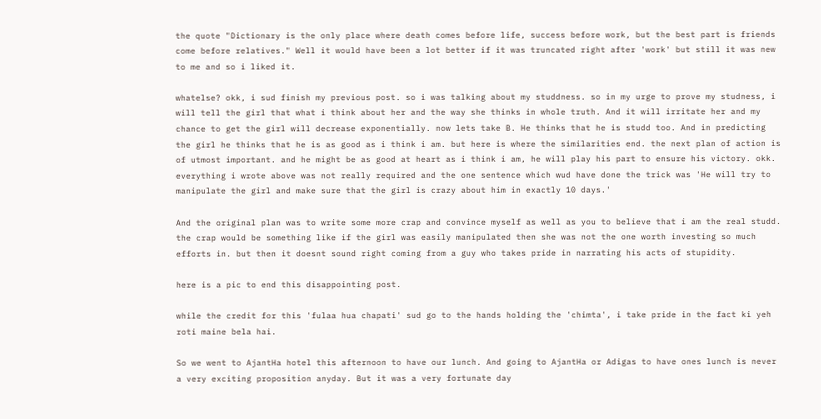the quote "Dictionary is the only place where death comes before life, success before work, but the best part is friends come before relatives." Well it would have been a lot better if it was truncated right after 'work' but still it was new to me and so i liked it.

whatelse? okk, i sud finish my previous post. so i was talking about my studdness. so in my urge to prove my studness, i will tell the girl that what i think about her and the way she thinks in whole truth. And it will irritate her and my chance to get the girl will decrease exponentially. now lets take B. He thinks that he is studd too. And in predicting the girl he thinks that he is as good as i think i am. but here is where the similarities end. the next plan of action is of utmost important. and he might be as good at heart as i think i am, he will play his part to ensure his victory. okk. everything i wrote above was not really required and the one sentence which wud have done the trick was 'He will try to manipulate the girl and make sure that the girl is crazy about him in exactly 10 days.'

And the original plan was to write some more crap and convince myself as well as you to believe that i am the real studd. the crap would be something like if the girl was easily manipulated then she was not the one worth investing so much efforts in. but then it doesnt sound right coming from a guy who takes pride in narrating his acts of stupidity.

here is a pic to end this disappointing post.

while the credit for this 'fulaa hua chapati' sud go to the hands holding the 'chimta', i take pride in the fact ki yeh roti maine bela hai.

So we went to AjantHa hotel this afternoon to have our lunch. And going to AjantHa or Adigas to have ones lunch is never a very exciting proposition anyday. But it was a very fortunate day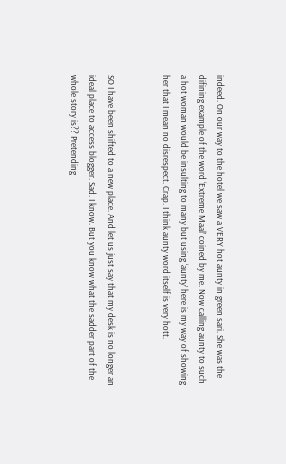indeed. On our way to the hotel we saw a VERY hot aunty in green sari. She was the difining example of the word ‘Extreme Maal’ coined by me. Now calling aunty to such a hot woman would be insulting to many but using ‘aunty’ here is my way of showing her that I mean no disrespect. Crap. I think aunty word itself is very hott.


SO I have been shifted to a new place. And let us just say that my desk is no longer an ideal place to access blogger. Sad. I know. But you know what the sadder part of the whole story is?? Pretending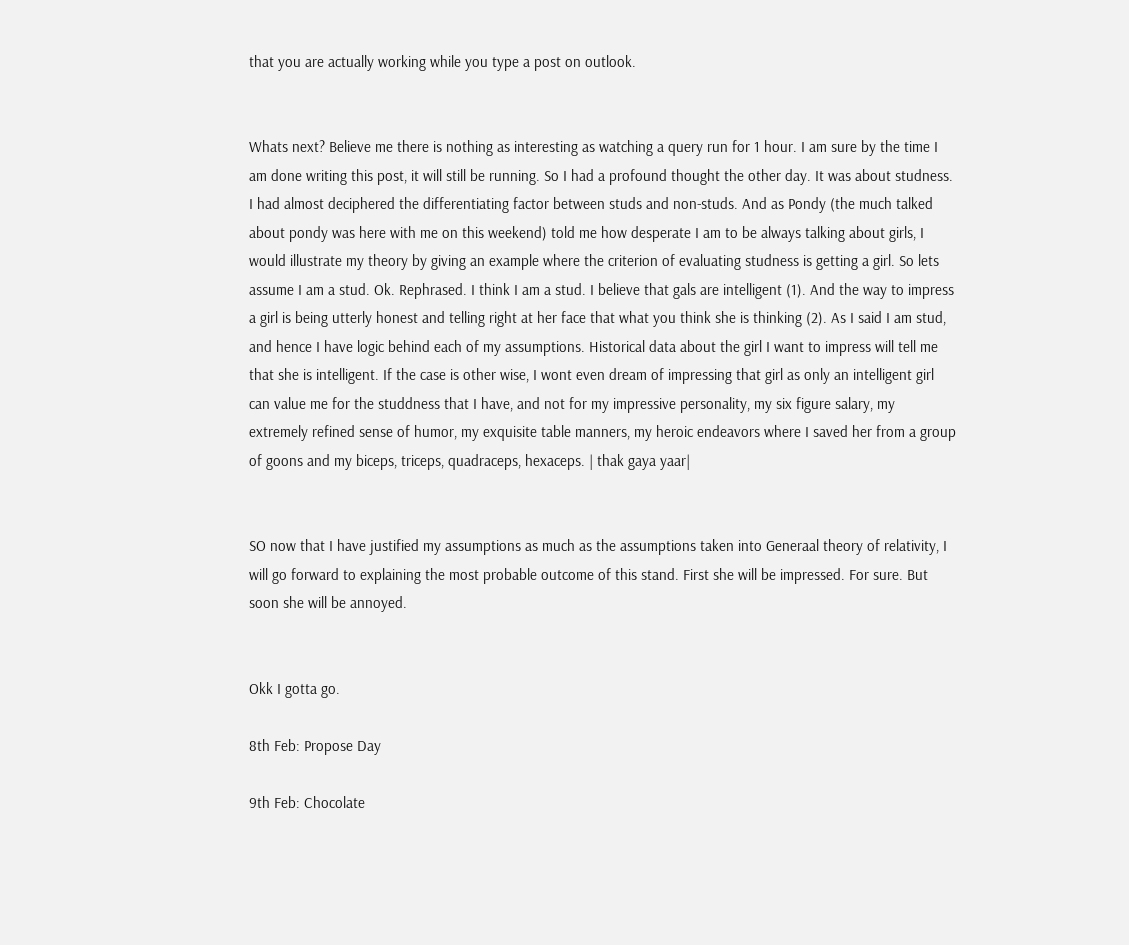that you are actually working while you type a post on outlook.


Whats next? Believe me there is nothing as interesting as watching a query run for 1 hour. I am sure by the time I am done writing this post, it will still be running. So I had a profound thought the other day. It was about studness. I had almost deciphered the differentiating factor between studs and non-studs. And as Pondy (the much talked about pondy was here with me on this weekend) told me how desperate I am to be always talking about girls, I would illustrate my theory by giving an example where the criterion of evaluating studness is getting a girl. So lets assume I am a stud. Ok. Rephrased. I think I am a stud. I believe that gals are intelligent (1). And the way to impress a girl is being utterly honest and telling right at her face that what you think she is thinking (2). As I said I am stud, and hence I have logic behind each of my assumptions. Historical data about the girl I want to impress will tell me that she is intelligent. If the case is other wise, I wont even dream of impressing that girl as only an intelligent girl can value me for the studdness that I have, and not for my impressive personality, my six figure salary, my extremely refined sense of humor, my exquisite table manners, my heroic endeavors where I saved her from a group of goons and my biceps, triceps, quadraceps, hexaceps. | thak gaya yaar|


SO now that I have justified my assumptions as much as the assumptions taken into Generaal theory of relativity, I will go forward to explaining the most probable outcome of this stand. First she will be impressed. For sure. But soon she will be annoyed.


Okk I gotta go.

8th Feb: Propose Day

9th Feb: Chocolate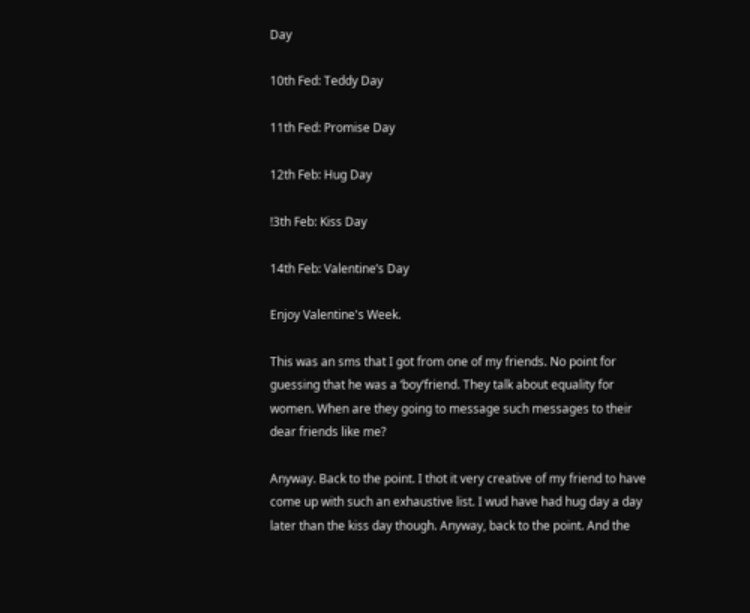Day

10th Fed: Teddy Day

11th Fed: Promise Day

12th Feb: Hug Day

!3th Feb: Kiss Day

14th Feb: Valentine’s Day

Enjoy Valentine's Week.

This was an sms that I got from one of my friends. No point for guessing that he was a ‘boy’friend. They talk about equality for women. When are they going to message such messages to their dear friends like me?

Anyway. Back to the point. I thot it very creative of my friend to have come up with such an exhaustive list. I wud have had hug day a day later than the kiss day though. Anyway, back to the point. And the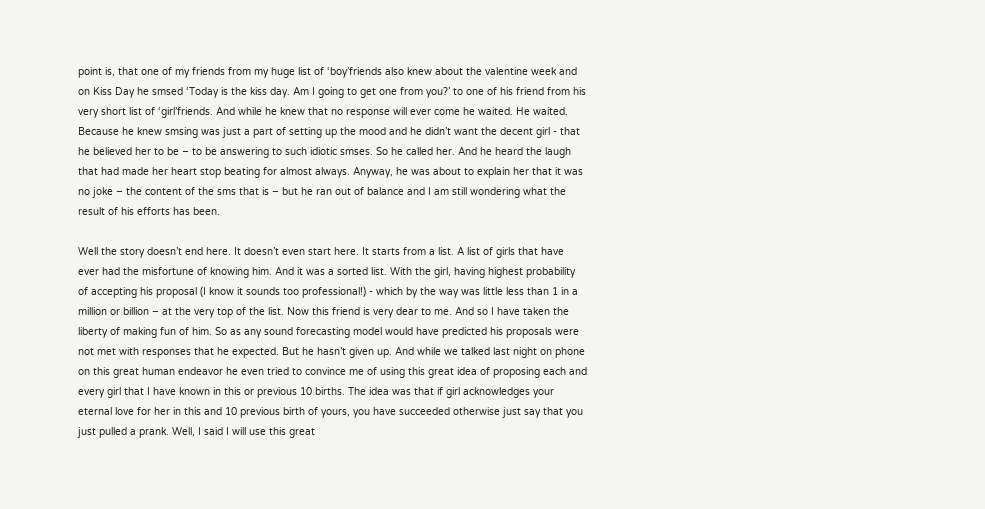point is, that one of my friends from my huge list of ‘boy’friends also knew about the valentine week and on Kiss Day he smsed ‘Today is the kiss day. Am I going to get one from you?’ to one of his friend from his very short list of ‘girl’friends. And while he knew that no response will ever come he waited. He waited. Because he knew smsing was just a part of setting up the mood and he didn’t want the decent girl - that he believed her to be – to be answering to such idiotic smses. So he called her. And he heard the laugh that had made her heart stop beating for almost always. Anyway, he was about to explain her that it was no joke – the content of the sms that is – but he ran out of balance and I am still wondering what the result of his efforts has been.

Well the story doesn’t end here. It doesn’t even start here. It starts from a list. A list of girls that have ever had the misfortune of knowing him. And it was a sorted list. With the girl, having highest probability of accepting his proposal (I know it sounds too professional!) - which by the way was little less than 1 in a million or billion – at the very top of the list. Now this friend is very dear to me. And so I have taken the liberty of making fun of him. So as any sound forecasting model would have predicted his proposals were not met with responses that he expected. But he hasn’t given up. And while we talked last night on phone on this great human endeavor he even tried to convince me of using this great idea of proposing each and every girl that I have known in this or previous 10 births. The idea was that if girl acknowledges your eternal love for her in this and 10 previous birth of yours, you have succeeded otherwise just say that you just pulled a prank. Well, I said I will use this great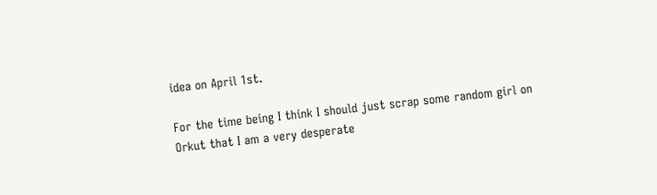idea on April 1st.

For the time being I think I should just scrap some random girl on Orkut that I am a very desperate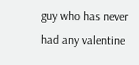guy who has never had any valentine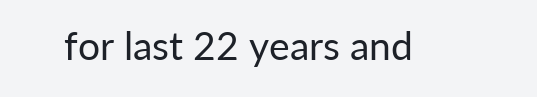for last 22 years and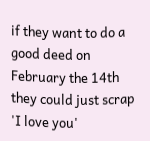if they want to do a good deed on February the 14th they could just scrap 'I love you'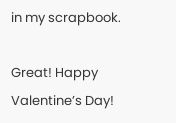in my scrapbook.

Great! Happy Valentine’s Day!